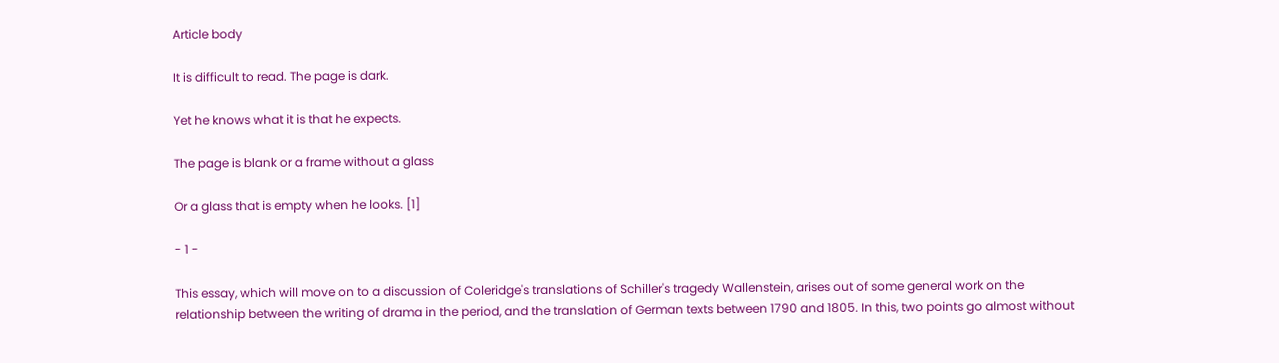Article body

It is difficult to read. The page is dark.

Yet he knows what it is that he expects.

The page is blank or a frame without a glass

Or a glass that is empty when he looks. [1]

- 1 -

This essay, which will move on to a discussion of Coleridge's translations of Schiller's tragedy Wallenstein, arises out of some general work on the relationship between the writing of drama in the period, and the translation of German texts between 1790 and 1805. In this, two points go almost without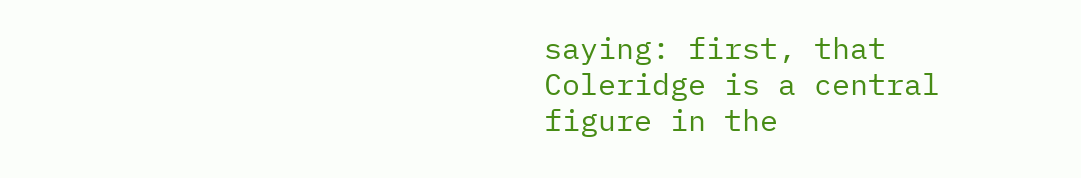saying: first, that Coleridge is a central figure in the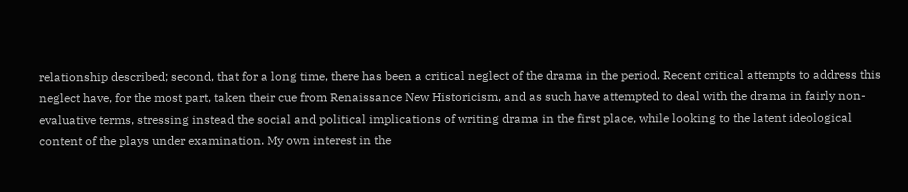relationship described; second, that for a long time, there has been a critical neglect of the drama in the period. Recent critical attempts to address this neglect have, for the most part, taken their cue from Renaissance New Historicism, and as such have attempted to deal with the drama in fairly non-evaluative terms, stressing instead the social and political implications of writing drama in the first place, while looking to the latent ideological content of the plays under examination. My own interest in the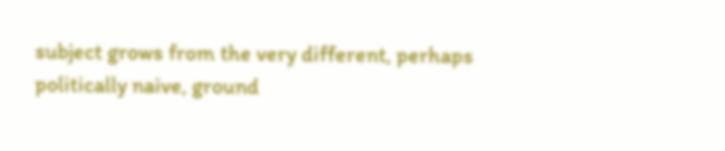subject grows from the very different, perhaps politically naive, ground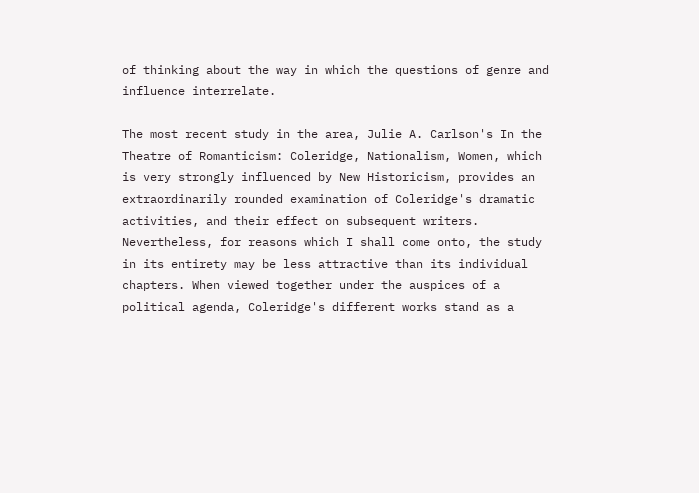of thinking about the way in which the questions of genre and influence interrelate.

The most recent study in the area, Julie A. Carlson's In the Theatre of Romanticism: Coleridge, Nationalism, Women, which is very strongly influenced by New Historicism, provides an extraordinarily rounded examination of Coleridge's dramatic activities, and their effect on subsequent writers. Nevertheless, for reasons which I shall come onto, the study in its entirety may be less attractive than its individual chapters. When viewed together under the auspices of a political agenda, Coleridge's different works stand as a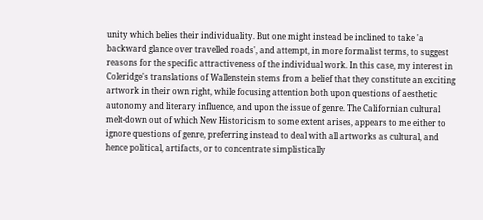unity which belies their individuality. But one might instead be inclined to take 'a backward glance over travelled roads', and attempt, in more formalist terms, to suggest reasons for the specific attractiveness of the individual work. In this case, my interest in Coleridge's translations of Wallenstein stems from a belief that they constitute an exciting artwork in their own right, while focusing attention both upon questions of aesthetic autonomy and literary influence, and upon the issue of genre. The Californian cultural melt-down out of which New Historicism to some extent arises, appears to me either to ignore questions of genre, preferring instead to deal with all artworks as cultural, and hence political, artifacts, or to concentrate simplistically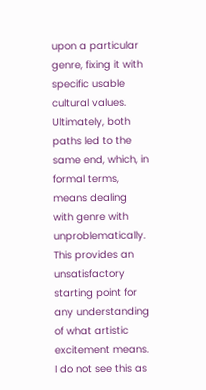upon a particular genre, fixing it with specific usable cultural values. Ultimately, both paths led to the same end, which, in formal terms, means dealing with genre with unproblematically. This provides an unsatisfactory starting point for any understanding of what artistic excitement means. I do not see this as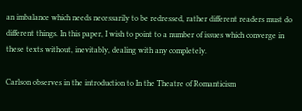an imbalance which needs necessarily to be redressed, rather different readers must do different things. In this paper, I wish to point to a number of issues which converge in these texts without, inevitably, dealing with any completely.

Carlson observes in the introduction to In the Theatre of Romanticism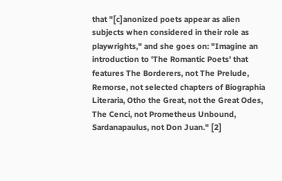that "[c]anonized poets appear as alien subjects when considered in their role as playwrights," and she goes on: "Imagine an introduction to 'The Romantic Poets' that features The Borderers, not The Prelude, Remorse, not selected chapters of Biographia Literaria, Otho the Great, not the Great Odes, The Cenci, not Prometheus Unbound, Sardanapaulus, not Don Juan." [2]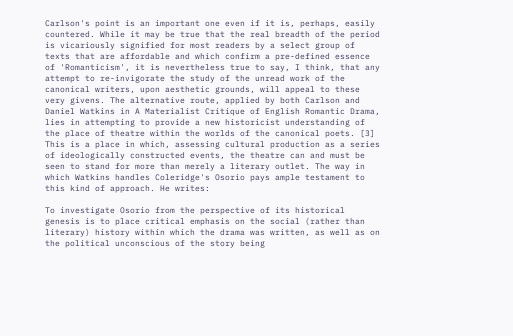Carlson's point is an important one even if it is, perhaps, easily countered. While it may be true that the real breadth of the period is vicariously signified for most readers by a select group of texts that are affordable and which confirm a pre-defined essence of 'Romanticism', it is nevertheless true to say, I think, that any attempt to re-invigorate the study of the unread work of the canonical writers, upon aesthetic grounds, will appeal to these very givens. The alternative route, applied by both Carlson and Daniel Watkins in A Materialist Critique of English Romantic Drama, lies in attempting to provide a new historicist understanding of the place of theatre within the worlds of the canonical poets. [3] This is a place in which, assessing cultural production as a series of ideologically constructed events, the theatre can and must be seen to stand for more than merely a literary outlet. The way in which Watkins handles Coleridge's Osorio pays ample testament to this kind of approach. He writes:

To investigate Osorio from the perspective of its historical genesis is to place critical emphasis on the social (rather than literary) history within which the drama was written, as well as on the political unconscious of the story being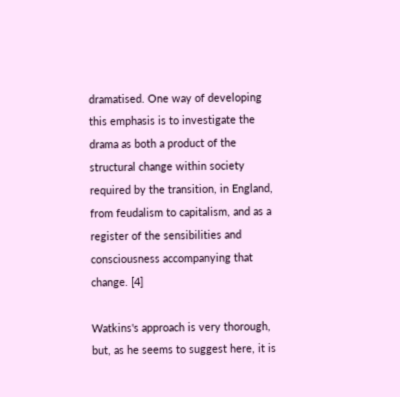dramatised. One way of developing this emphasis is to investigate the drama as both a product of the structural change within society required by the transition, in England, from feudalism to capitalism, and as a register of the sensibilities and consciousness accompanying that change. [4]

Watkins's approach is very thorough, but, as he seems to suggest here, it is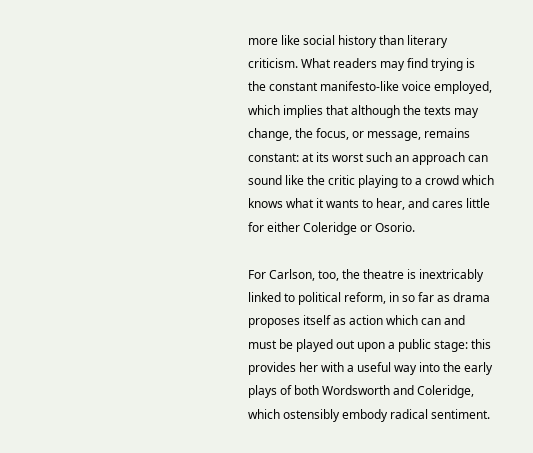more like social history than literary criticism. What readers may find trying is the constant manifesto-like voice employed, which implies that although the texts may change, the focus, or message, remains constant: at its worst such an approach can sound like the critic playing to a crowd which knows what it wants to hear, and cares little for either Coleridge or Osorio.

For Carlson, too, the theatre is inextricably linked to political reform, in so far as drama proposes itself as action which can and must be played out upon a public stage: this provides her with a useful way into the early plays of both Wordsworth and Coleridge, which ostensibly embody radical sentiment.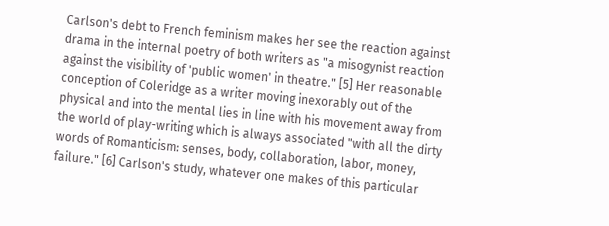Carlson's debt to French feminism makes her see the reaction against drama in the internal poetry of both writers as "a misogynist reaction against the visibility of 'public women' in theatre." [5] Her reasonable conception of Coleridge as a writer moving inexorably out of the physical and into the mental lies in line with his movement away from the world of play-writing which is always associated "with all the dirty words of Romanticism: senses, body, collaboration, labor, money, failure." [6] Carlson's study, whatever one makes of this particular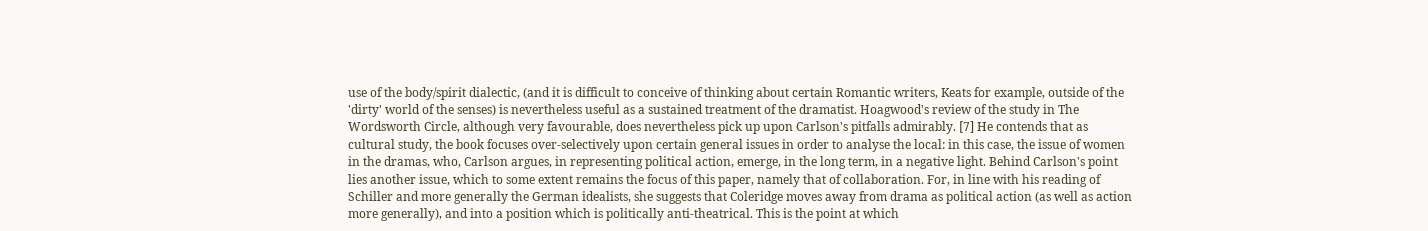use of the body/spirit dialectic, (and it is difficult to conceive of thinking about certain Romantic writers, Keats for example, outside of the 'dirty' world of the senses) is nevertheless useful as a sustained treatment of the dramatist. Hoagwood's review of the study in The Wordsworth Circle, although very favourable, does nevertheless pick up upon Carlson's pitfalls admirably. [7] He contends that as cultural study, the book focuses over-selectively upon certain general issues in order to analyse the local: in this case, the issue of women in the dramas, who, Carlson argues, in representing political action, emerge, in the long term, in a negative light. Behind Carlson's point lies another issue, which to some extent remains the focus of this paper, namely that of collaboration. For, in line with his reading of Schiller and more generally the German idealists, she suggests that Coleridge moves away from drama as political action (as well as action more generally), and into a position which is politically anti-theatrical. This is the point at which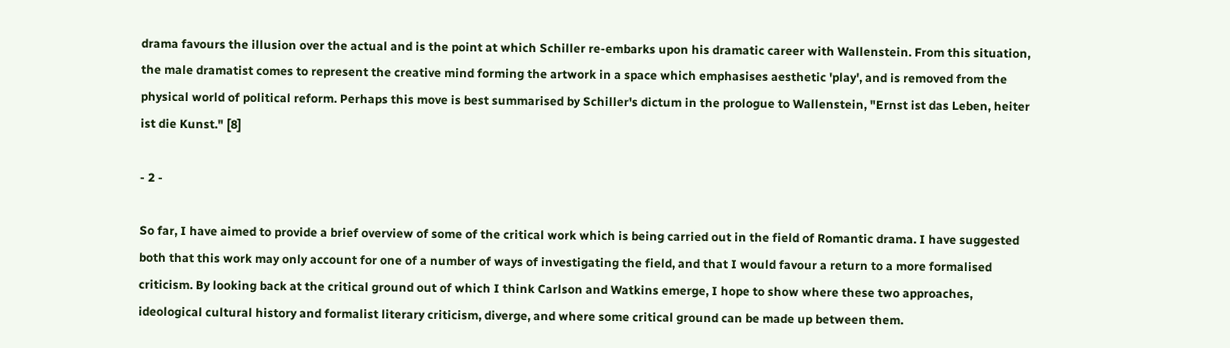drama favours the illusion over the actual and is the point at which Schiller re-embarks upon his dramatic career with Wallenstein. From this situation, the male dramatist comes to represent the creative mind forming the artwork in a space which emphasises aesthetic 'play', and is removed from the physical world of political reform. Perhaps this move is best summarised by Schiller's dictum in the prologue to Wallenstein, "Ernst ist das Leben, heiter ist die Kunst." [8]

- 2 -

So far, I have aimed to provide a brief overview of some of the critical work which is being carried out in the field of Romantic drama. I have suggested both that this work may only account for one of a number of ways of investigating the field, and that I would favour a return to a more formalised criticism. By looking back at the critical ground out of which I think Carlson and Watkins emerge, I hope to show where these two approaches, ideological cultural history and formalist literary criticism, diverge, and where some critical ground can be made up between them.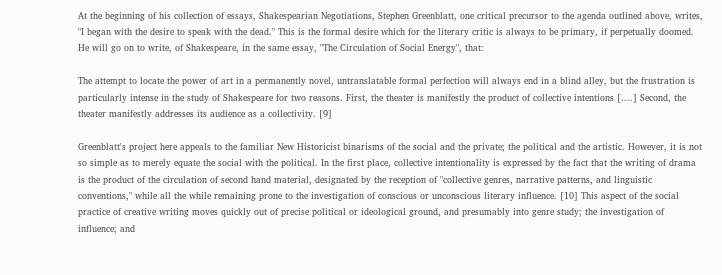At the beginning of his collection of essays, Shakespearian Negotiations, Stephen Greenblatt, one critical precursor to the agenda outlined above, writes, "I began with the desire to speak with the dead." This is the formal desire which for the literary critic is always to be primary, if perpetually doomed. He will go on to write, of Shakespeare, in the same essay, "The Circulation of Social Energy", that:

The attempt to locate the power of art in a permanently novel, untranslatable formal perfection will always end in a blind alley, but the frustration is particularly intense in the study of Shakespeare for two reasons. First, the theater is manifestly the product of collective intentions [....] Second, the theater manifestly addresses its audience as a collectivity. [9]

Greenblatt's project here appeals to the familiar New Historicist binarisms of the social and the private; the political and the artistic. However, it is not so simple as to merely equate the social with the political. In the first place, collective intentionality is expressed by the fact that the writing of drama is the product of the circulation of second hand material, designated by the reception of "collective genres, narrative patterns, and linguistic conventions," while all the while remaining prone to the investigation of conscious or unconscious literary influence. [10] This aspect of the social practice of creative writing moves quickly out of precise political or ideological ground, and presumably into genre study; the investigation of influence; and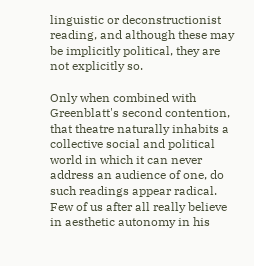linguistic or deconstructionist reading, and although these may be implicitly political, they are not explicitly so.

Only when combined with Greenblatt's second contention, that theatre naturally inhabits a collective social and political world in which it can never address an audience of one, do such readings appear radical. Few of us after all really believe in aesthetic autonomy in his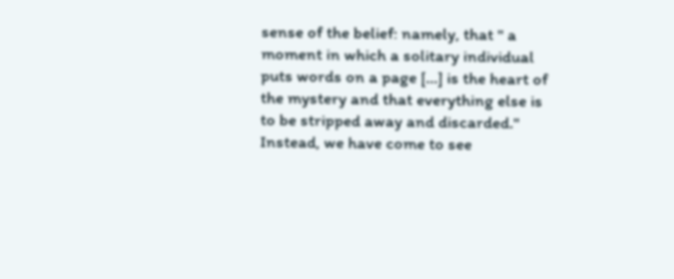sense of the belief: namely, that " a moment in which a solitary individual puts words on a page [...] is the heart of the mystery and that everything else is to be stripped away and discarded." Instead, we have come to see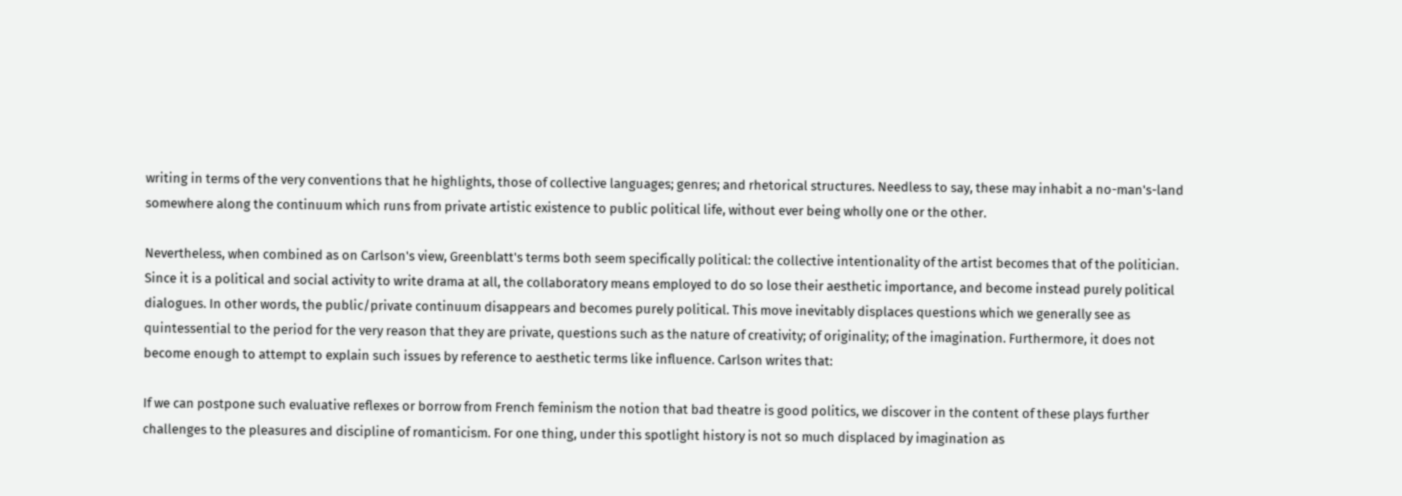writing in terms of the very conventions that he highlights, those of collective languages; genres; and rhetorical structures. Needless to say, these may inhabit a no-man's-land somewhere along the continuum which runs from private artistic existence to public political life, without ever being wholly one or the other.

Nevertheless, when combined as on Carlson's view, Greenblatt's terms both seem specifically political: the collective intentionality of the artist becomes that of the politician. Since it is a political and social activity to write drama at all, the collaboratory means employed to do so lose their aesthetic importance, and become instead purely political dialogues. In other words, the public/private continuum disappears and becomes purely political. This move inevitably displaces questions which we generally see as quintessential to the period for the very reason that they are private, questions such as the nature of creativity; of originality; of the imagination. Furthermore, it does not become enough to attempt to explain such issues by reference to aesthetic terms like influence. Carlson writes that:

If we can postpone such evaluative reflexes or borrow from French feminism the notion that bad theatre is good politics, we discover in the content of these plays further challenges to the pleasures and discipline of romanticism. For one thing, under this spotlight history is not so much displaced by imagination as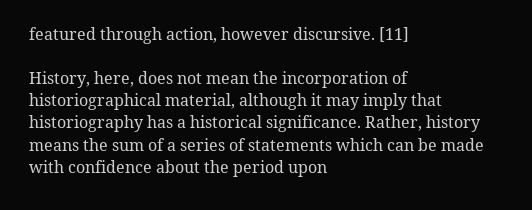featured through action, however discursive. [11]

History, here, does not mean the incorporation of historiographical material, although it may imply that historiography has a historical significance. Rather, history means the sum of a series of statements which can be made with confidence about the period upon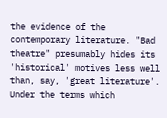the evidence of the contemporary literature. "Bad theatre" presumably hides its 'historical' motives less well than, say, 'great literature'. Under the terms which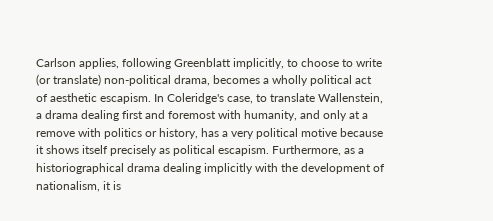Carlson applies, following Greenblatt implicitly, to choose to write (or translate) non-political drama, becomes a wholly political act of aesthetic escapism. In Coleridge's case, to translate Wallenstein, a drama dealing first and foremost with humanity, and only at a remove with politics or history, has a very political motive because it shows itself precisely as political escapism. Furthermore, as a historiographical drama dealing implicitly with the development of nationalism, it is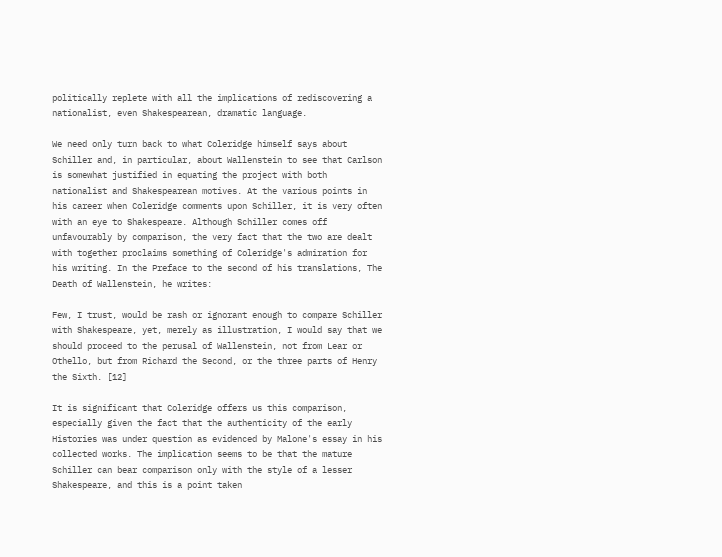politically replete with all the implications of rediscovering a nationalist, even Shakespearean, dramatic language.

We need only turn back to what Coleridge himself says about Schiller and, in particular, about Wallenstein to see that Carlson is somewhat justified in equating the project with both nationalist and Shakespearean motives. At the various points in his career when Coleridge comments upon Schiller, it is very often with an eye to Shakespeare. Although Schiller comes off unfavourably by comparison, the very fact that the two are dealt with together proclaims something of Coleridge's admiration for his writing. In the Preface to the second of his translations, The Death of Wallenstein, he writes:

Few, I trust, would be rash or ignorant enough to compare Schiller with Shakespeare, yet, merely as illustration, I would say that we should proceed to the perusal of Wallenstein, not from Lear or Othello, but from Richard the Second, or the three parts of Henry the Sixth. [12]

It is significant that Coleridge offers us this comparison, especially given the fact that the authenticity of the early Histories was under question as evidenced by Malone's essay in his collected works. The implication seems to be that the mature Schiller can bear comparison only with the style of a lesser Shakespeare, and this is a point taken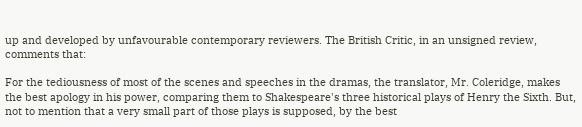up and developed by unfavourable contemporary reviewers. The British Critic, in an unsigned review, comments that:

For the tediousness of most of the scenes and speeches in the dramas, the translator, Mr. Coleridge, makes the best apology in his power, comparing them to Shakespeare's three historical plays of Henry the Sixth. But, not to mention that a very small part of those plays is supposed, by the best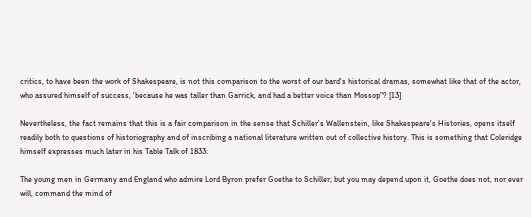critics, to have been the work of Shakespeare, is not this comparison to the worst of our bard's historical dramas, somewhat like that of the actor, who assured himself of success, 'because he was taller than Garrick, and had a better voice than Mossop"? [13]

Nevertheless, the fact remains that this is a fair comparison in the sense that Schiller's Wallenstein, like Shakespeare's Histories, opens itself readily both to questions of historiography and of inscribing a national literature written out of collective history. This is something that Coleridge himself expresses much later in his Table Talk of 1833:

The young men in Germany and England who admire Lord Byron prefer Goethe to Schiller; but you may depend upon it, Goethe does not, nor ever will, command the mind of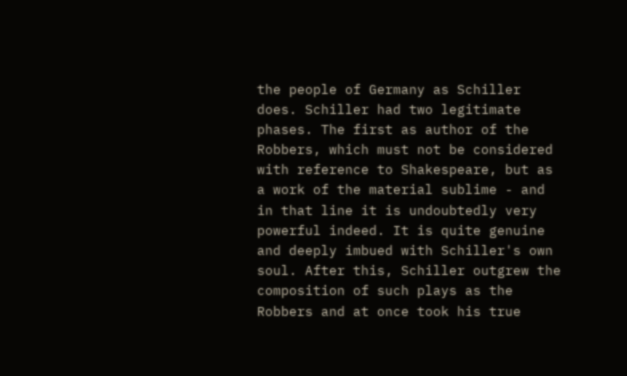the people of Germany as Schiller does. Schiller had two legitimate phases. The first as author of the Robbers, which must not be considered with reference to Shakespeare, but as a work of the material sublime - and in that line it is undoubtedly very powerful indeed. It is quite genuine and deeply imbued with Schiller's own soul. After this, Schiller outgrew the composition of such plays as the Robbers and at once took his true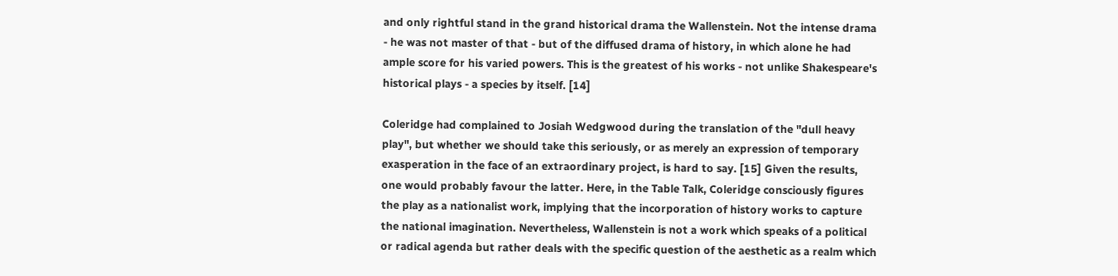and only rightful stand in the grand historical drama the Wallenstein. Not the intense drama - he was not master of that - but of the diffused drama of history, in which alone he had ample score for his varied powers. This is the greatest of his works - not unlike Shakespeare's historical plays - a species by itself. [14]

Coleridge had complained to Josiah Wedgwood during the translation of the "dull heavy play", but whether we should take this seriously, or as merely an expression of temporary exasperation in the face of an extraordinary project, is hard to say. [15] Given the results, one would probably favour the latter. Here, in the Table Talk, Coleridge consciously figures the play as a nationalist work, implying that the incorporation of history works to capture the national imagination. Nevertheless, Wallenstein is not a work which speaks of a political or radical agenda but rather deals with the specific question of the aesthetic as a realm which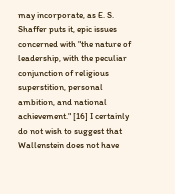may incorporate, as E. S. Shaffer puts it, epic issues concerned with "the nature of leadership, with the peculiar conjunction of religious superstition, personal ambition, and national achievement." [16] I certainly do not wish to suggest that Wallenstein does not have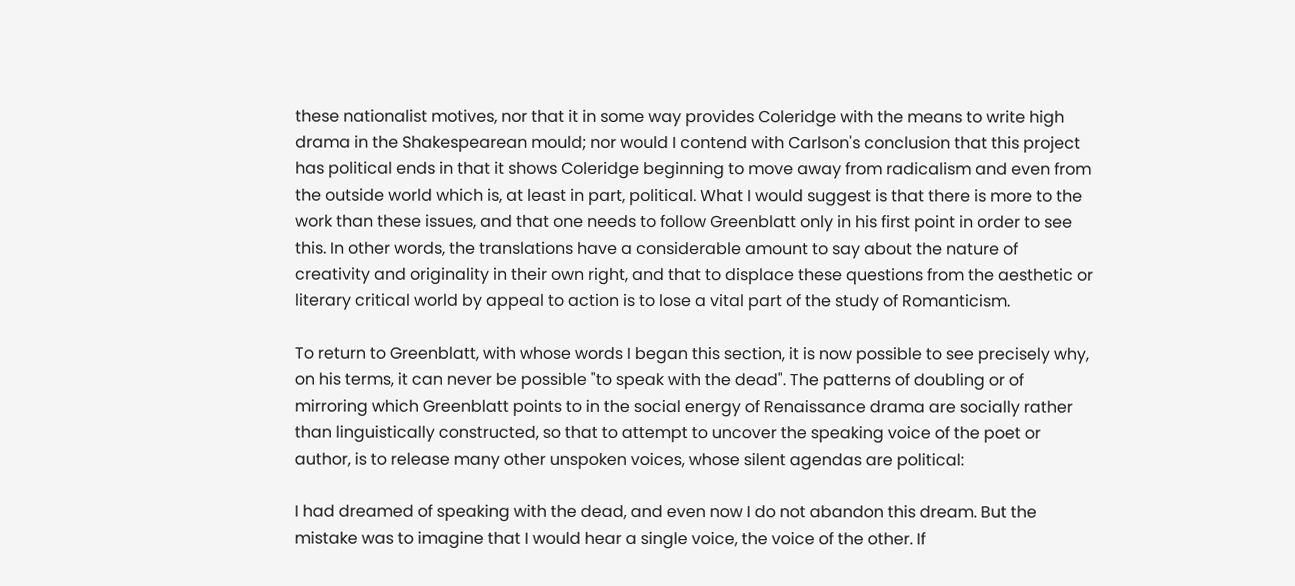these nationalist motives, nor that it in some way provides Coleridge with the means to write high drama in the Shakespearean mould; nor would I contend with Carlson's conclusion that this project has political ends in that it shows Coleridge beginning to move away from radicalism and even from the outside world which is, at least in part, political. What I would suggest is that there is more to the work than these issues, and that one needs to follow Greenblatt only in his first point in order to see this. In other words, the translations have a considerable amount to say about the nature of creativity and originality in their own right, and that to displace these questions from the aesthetic or literary critical world by appeal to action is to lose a vital part of the study of Romanticism.

To return to Greenblatt, with whose words I began this section, it is now possible to see precisely why, on his terms, it can never be possible "to speak with the dead". The patterns of doubling or of mirroring which Greenblatt points to in the social energy of Renaissance drama are socially rather than linguistically constructed, so that to attempt to uncover the speaking voice of the poet or author, is to release many other unspoken voices, whose silent agendas are political:

I had dreamed of speaking with the dead, and even now I do not abandon this dream. But the mistake was to imagine that I would hear a single voice, the voice of the other. If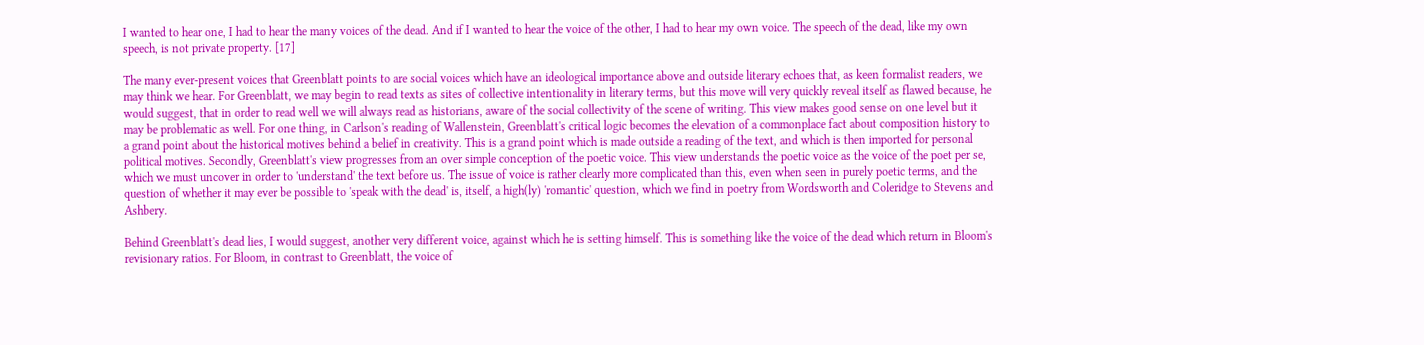I wanted to hear one, I had to hear the many voices of the dead. And if I wanted to hear the voice of the other, I had to hear my own voice. The speech of the dead, like my own speech, is not private property. [17]

The many ever-present voices that Greenblatt points to are social voices which have an ideological importance above and outside literary echoes that, as keen formalist readers, we may think we hear. For Greenblatt, we may begin to read texts as sites of collective intentionality in literary terms, but this move will very quickly reveal itself as flawed because, he would suggest, that in order to read well we will always read as historians, aware of the social collectivity of the scene of writing. This view makes good sense on one level but it may be problematic as well. For one thing, in Carlson's reading of Wallenstein, Greenblatt's critical logic becomes the elevation of a commonplace fact about composition history to a grand point about the historical motives behind a belief in creativity. This is a grand point which is made outside a reading of the text, and which is then imported for personal political motives. Secondly, Greenblatt's view progresses from an over simple conception of the poetic voice. This view understands the poetic voice as the voice of the poet per se, which we must uncover in order to 'understand' the text before us. The issue of voice is rather clearly more complicated than this, even when seen in purely poetic terms, and the question of whether it may ever be possible to 'speak with the dead' is, itself, a high(ly) 'romantic' question, which we find in poetry from Wordsworth and Coleridge to Stevens and Ashbery.

Behind Greenblatt's dead lies, I would suggest, another very different voice, against which he is setting himself. This is something like the voice of the dead which return in Bloom's revisionary ratios. For Bloom, in contrast to Greenblatt, the voice of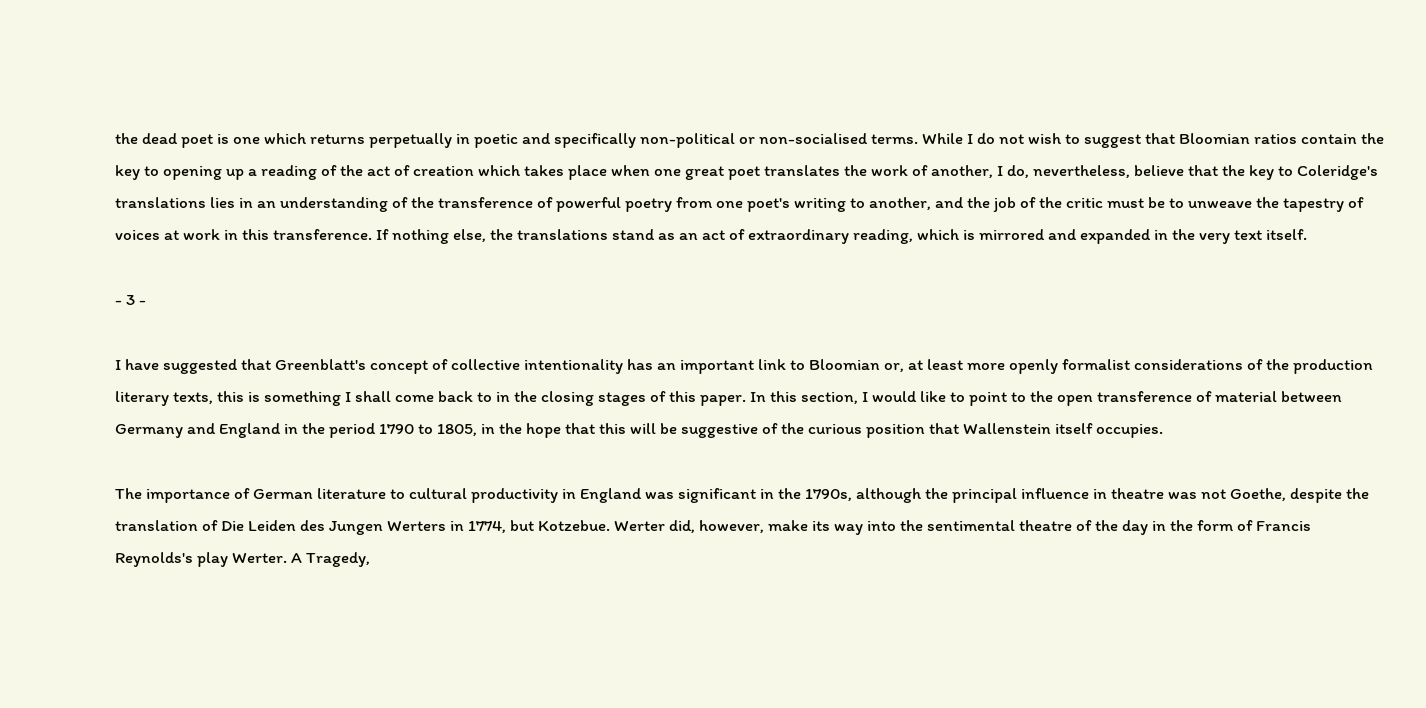the dead poet is one which returns perpetually in poetic and specifically non-political or non-socialised terms. While I do not wish to suggest that Bloomian ratios contain the key to opening up a reading of the act of creation which takes place when one great poet translates the work of another, I do, nevertheless, believe that the key to Coleridge's translations lies in an understanding of the transference of powerful poetry from one poet's writing to another, and the job of the critic must be to unweave the tapestry of voices at work in this transference. If nothing else, the translations stand as an act of extraordinary reading, which is mirrored and expanded in the very text itself.

- 3 -

I have suggested that Greenblatt's concept of collective intentionality has an important link to Bloomian or, at least more openly formalist considerations of the production literary texts, this is something I shall come back to in the closing stages of this paper. In this section, I would like to point to the open transference of material between Germany and England in the period 1790 to 1805, in the hope that this will be suggestive of the curious position that Wallenstein itself occupies.

The importance of German literature to cultural productivity in England was significant in the 1790s, although the principal influence in theatre was not Goethe, despite the translation of Die Leiden des Jungen Werters in 1774, but Kotzebue. Werter did, however, make its way into the sentimental theatre of the day in the form of Francis Reynolds's play Werter. A Tragedy,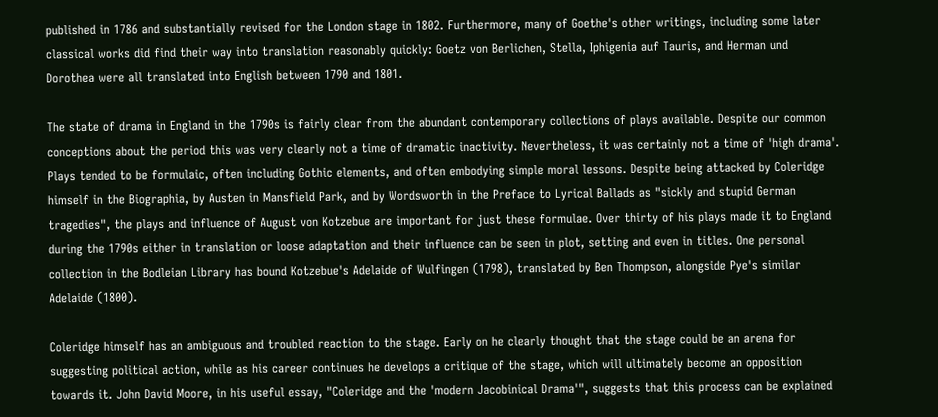published in 1786 and substantially revised for the London stage in 1802. Furthermore, many of Goethe's other writings, including some later classical works did find their way into translation reasonably quickly: Goetz von Berlichen, Stella, Iphigenia auf Tauris, and Herman und Dorothea were all translated into English between 1790 and 1801.

The state of drama in England in the 1790s is fairly clear from the abundant contemporary collections of plays available. Despite our common conceptions about the period this was very clearly not a time of dramatic inactivity. Nevertheless, it was certainly not a time of 'high drama'. Plays tended to be formulaic, often including Gothic elements, and often embodying simple moral lessons. Despite being attacked by Coleridge himself in the Biographia, by Austen in Mansfield Park, and by Wordsworth in the Preface to Lyrical Ballads as "sickly and stupid German tragedies", the plays and influence of August von Kotzebue are important for just these formulae. Over thirty of his plays made it to England during the 1790s either in translation or loose adaptation and their influence can be seen in plot, setting and even in titles. One personal collection in the Bodleian Library has bound Kotzebue's Adelaide of Wulfingen (1798), translated by Ben Thompson, alongside Pye's similar Adelaide (1800).

Coleridge himself has an ambiguous and troubled reaction to the stage. Early on he clearly thought that the stage could be an arena for suggesting political action, while as his career continues he develops a critique of the stage, which will ultimately become an opposition towards it. John David Moore, in his useful essay, "Coleridge and the 'modern Jacobinical Drama'", suggests that this process can be explained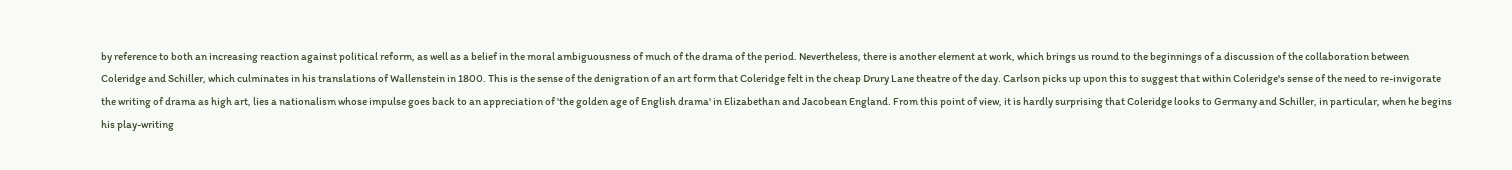by reference to both an increasing reaction against political reform, as well as a belief in the moral ambiguousness of much of the drama of the period. Nevertheless, there is another element at work, which brings us round to the beginnings of a discussion of the collaboration between Coleridge and Schiller, which culminates in his translations of Wallenstein in 1800. This is the sense of the denigration of an art form that Coleridge felt in the cheap Drury Lane theatre of the day. Carlson picks up upon this to suggest that within Coleridge's sense of the need to re-invigorate the writing of drama as high art, lies a nationalism whose impulse goes back to an appreciation of 'the golden age of English drama' in Elizabethan and Jacobean England. From this point of view, it is hardly surprising that Coleridge looks to Germany and Schiller, in particular, when he begins his play-writing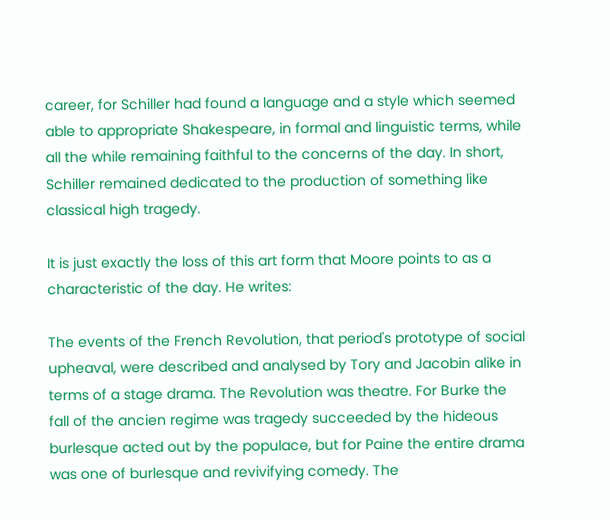career, for Schiller had found a language and a style which seemed able to appropriate Shakespeare, in formal and linguistic terms, while all the while remaining faithful to the concerns of the day. In short, Schiller remained dedicated to the production of something like classical high tragedy.

It is just exactly the loss of this art form that Moore points to as a characteristic of the day. He writes:

The events of the French Revolution, that period's prototype of social upheaval, were described and analysed by Tory and Jacobin alike in terms of a stage drama. The Revolution was theatre. For Burke the fall of the ancien regime was tragedy succeeded by the hideous burlesque acted out by the populace, but for Paine the entire drama was one of burlesque and revivifying comedy. The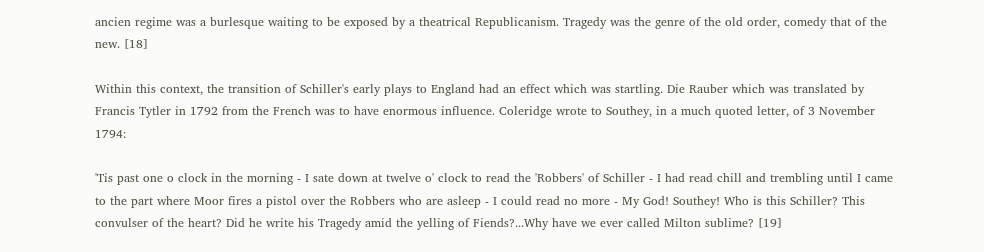ancien regime was a burlesque waiting to be exposed by a theatrical Republicanism. Tragedy was the genre of the old order, comedy that of the new. [18]

Within this context, the transition of Schiller's early plays to England had an effect which was startling. Die Rauber which was translated by Francis Tytler in 1792 from the French was to have enormous influence. Coleridge wrote to Southey, in a much quoted letter, of 3 November 1794:

'Tis past one o clock in the morning - I sate down at twelve o' clock to read the 'Robbers' of Schiller - I had read chill and trembling until I came to the part where Moor fires a pistol over the Robbers who are asleep - I could read no more - My God! Southey! Who is this Schiller? This convulser of the heart? Did he write his Tragedy amid the yelling of Fiends?...Why have we ever called Milton sublime? [19]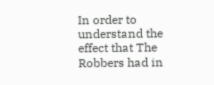In order to understand the effect that The Robbers had in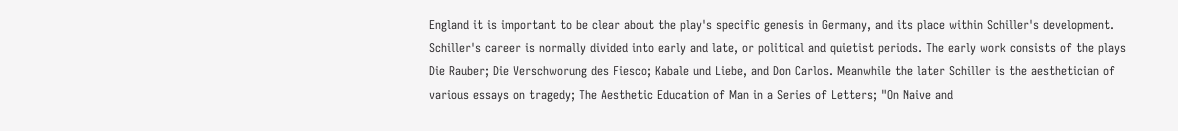England it is important to be clear about the play's specific genesis in Germany, and its place within Schiller's development. Schiller's career is normally divided into early and late, or political and quietist periods. The early work consists of the plays Die Rauber; Die Verschworung des Fiesco; Kabale und Liebe, and Don Carlos. Meanwhile the later Schiller is the aesthetician of various essays on tragedy; The Aesthetic Education of Man in a Series of Letters; "On Naive and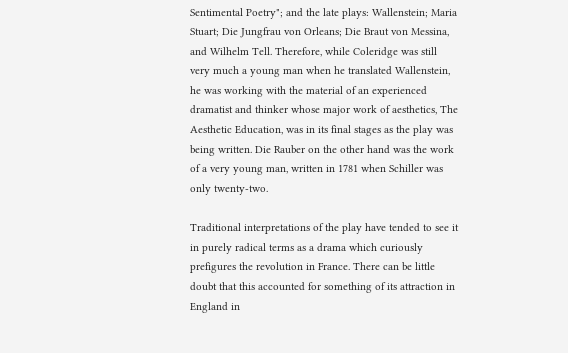Sentimental Poetry"; and the late plays: Wallenstein; Maria Stuart; Die Jungfrau von Orleans; Die Braut von Messina, and Wilhelm Tell. Therefore, while Coleridge was still very much a young man when he translated Wallenstein, he was working with the material of an experienced dramatist and thinker whose major work of aesthetics, The Aesthetic Education, was in its final stages as the play was being written. Die Rauber on the other hand was the work of a very young man, written in 1781 when Schiller was only twenty-two.

Traditional interpretations of the play have tended to see it in purely radical terms as a drama which curiously prefigures the revolution in France. There can be little doubt that this accounted for something of its attraction in England in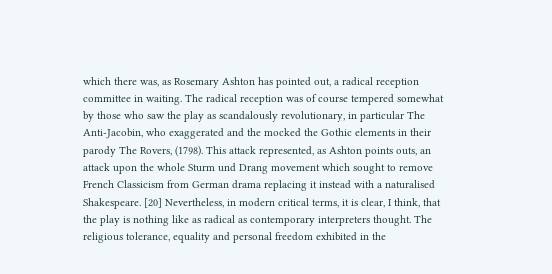which there was, as Rosemary Ashton has pointed out, a radical reception committee in waiting. The radical reception was of course tempered somewhat by those who saw the play as scandalously revolutionary, in particular The Anti-Jacobin, who exaggerated and the mocked the Gothic elements in their parody The Rovers, (1798). This attack represented, as Ashton points outs, an attack upon the whole Sturm und Drang movement which sought to remove French Classicism from German drama replacing it instead with a naturalised Shakespeare. [20] Nevertheless, in modern critical terms, it is clear, I think, that the play is nothing like as radical as contemporary interpreters thought. The religious tolerance, equality and personal freedom exhibited in the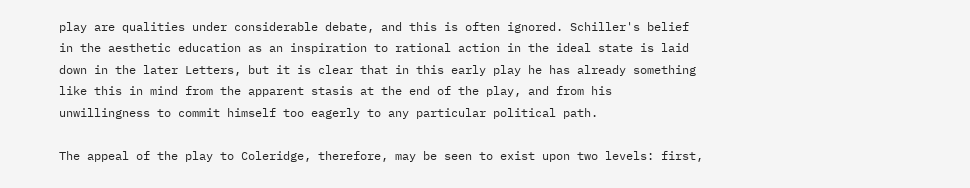play are qualities under considerable debate, and this is often ignored. Schiller's belief in the aesthetic education as an inspiration to rational action in the ideal state is laid down in the later Letters, but it is clear that in this early play he has already something like this in mind from the apparent stasis at the end of the play, and from his unwillingness to commit himself too eagerly to any particular political path.

The appeal of the play to Coleridge, therefore, may be seen to exist upon two levels: first,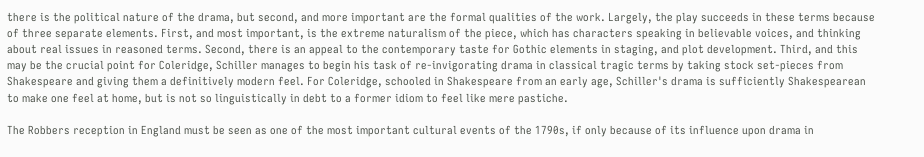there is the political nature of the drama, but second, and more important are the formal qualities of the work. Largely, the play succeeds in these terms because of three separate elements. First, and most important, is the extreme naturalism of the piece, which has characters speaking in believable voices, and thinking about real issues in reasoned terms. Second, there is an appeal to the contemporary taste for Gothic elements in staging, and plot development. Third, and this may be the crucial point for Coleridge, Schiller manages to begin his task of re-invigorating drama in classical tragic terms by taking stock set-pieces from Shakespeare and giving them a definitively modern feel. For Coleridge, schooled in Shakespeare from an early age, Schiller's drama is sufficiently Shakespearean to make one feel at home, but is not so linguistically in debt to a former idiom to feel like mere pastiche.

The Robbers reception in England must be seen as one of the most important cultural events of the 1790s, if only because of its influence upon drama in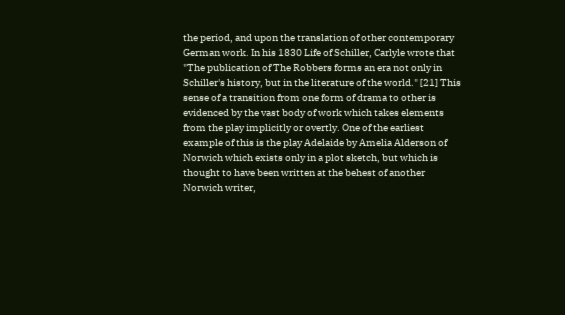the period, and upon the translation of other contemporary German work. In his 1830 Life of Schiller, Carlyle wrote that "The publication of The Robbers forms an era not only in Schiller's history, but in the literature of the world." [21] This sense of a transition from one form of drama to other is evidenced by the vast body of work which takes elements from the play implicitly or overtly. One of the earliest example of this is the play Adelaide by Amelia Alderson of Norwich which exists only in a plot sketch, but which is thought to have been written at the behest of another Norwich writer,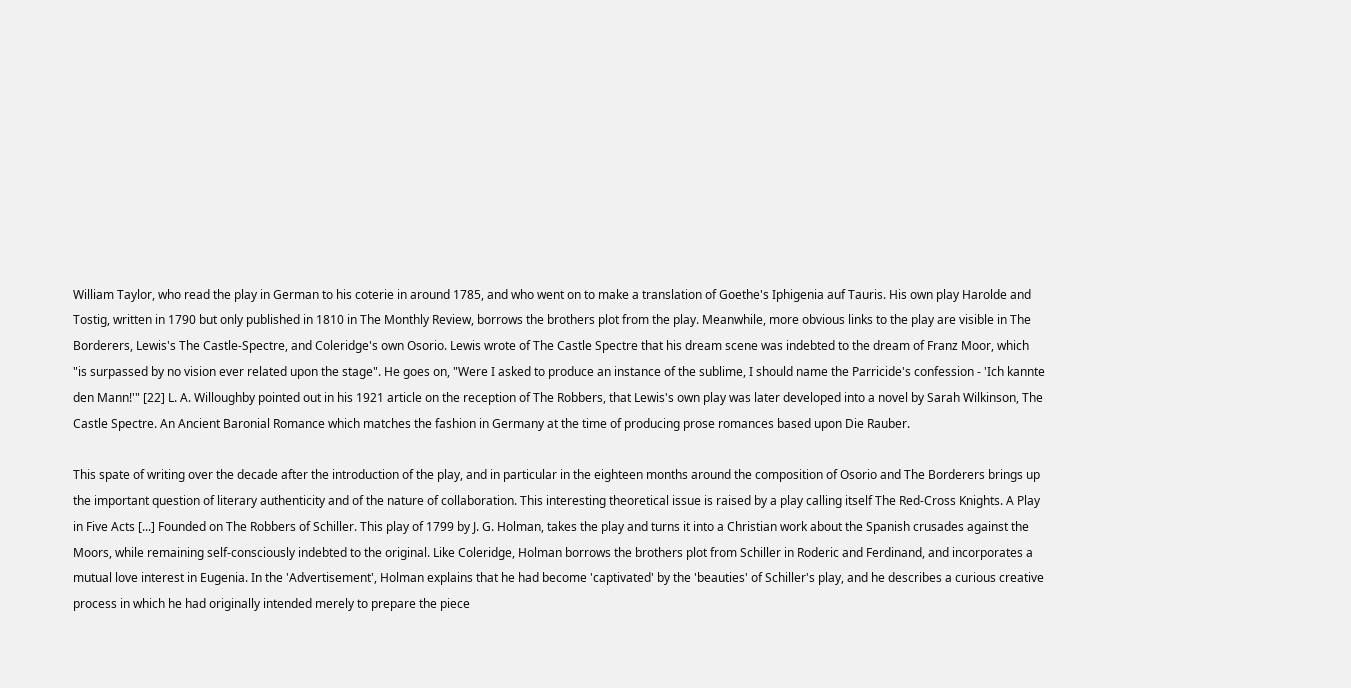William Taylor, who read the play in German to his coterie in around 1785, and who went on to make a translation of Goethe's Iphigenia auf Tauris. His own play Harolde and Tostig, written in 1790 but only published in 1810 in The Monthly Review, borrows the brothers plot from the play. Meanwhile, more obvious links to the play are visible in The Borderers, Lewis's The Castle-Spectre, and Coleridge's own Osorio. Lewis wrote of The Castle Spectre that his dream scene was indebted to the dream of Franz Moor, which "is surpassed by no vision ever related upon the stage". He goes on, "Were I asked to produce an instance of the sublime, I should name the Parricide's confession - 'Ich kannte den Mann!'" [22] L. A. Willoughby pointed out in his 1921 article on the reception of The Robbers, that Lewis's own play was later developed into a novel by Sarah Wilkinson, The Castle Spectre. An Ancient Baronial Romance which matches the fashion in Germany at the time of producing prose romances based upon Die Rauber.

This spate of writing over the decade after the introduction of the play, and in particular in the eighteen months around the composition of Osorio and The Borderers brings up the important question of literary authenticity and of the nature of collaboration. This interesting theoretical issue is raised by a play calling itself The Red-Cross Knights. A Play in Five Acts [...] Founded on The Robbers of Schiller. This play of 1799 by J. G. Holman, takes the play and turns it into a Christian work about the Spanish crusades against the Moors, while remaining self-consciously indebted to the original. Like Coleridge, Holman borrows the brothers plot from Schiller in Roderic and Ferdinand, and incorporates a mutual love interest in Eugenia. In the 'Advertisement', Holman explains that he had become 'captivated' by the 'beauties' of Schiller's play, and he describes a curious creative process in which he had originally intended merely to prepare the piece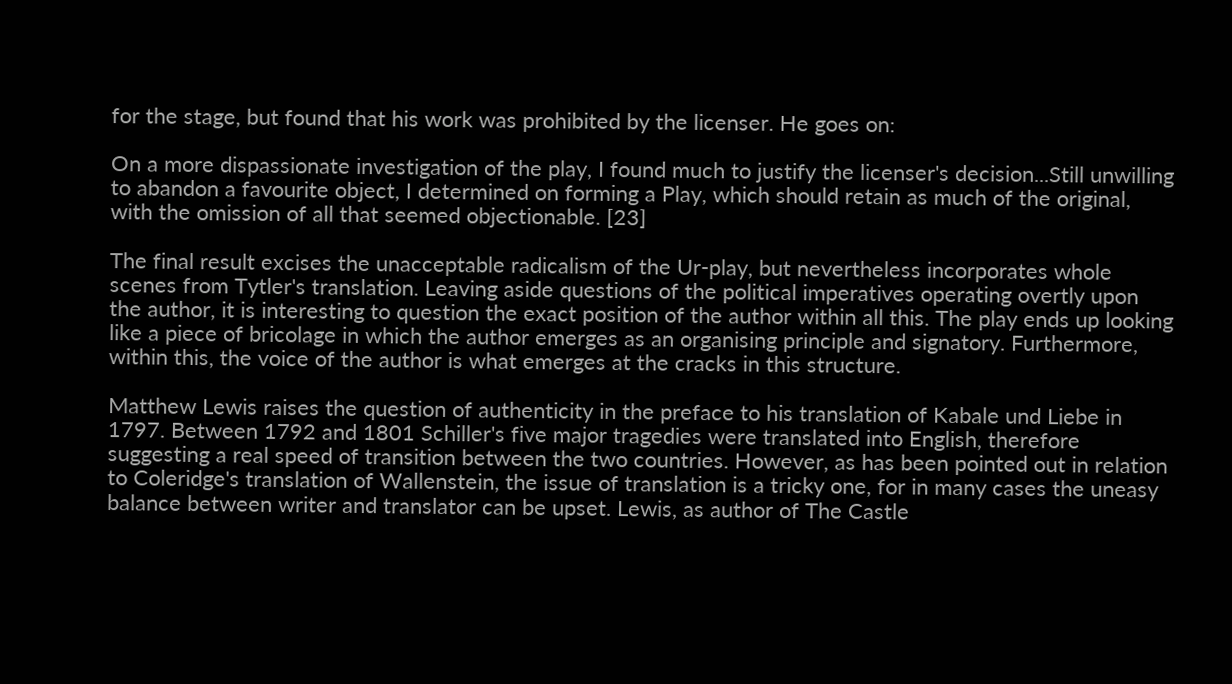for the stage, but found that his work was prohibited by the licenser. He goes on:

On a more dispassionate investigation of the play, I found much to justify the licenser's decision...Still unwilling to abandon a favourite object, I determined on forming a Play, which should retain as much of the original, with the omission of all that seemed objectionable. [23]

The final result excises the unacceptable radicalism of the Ur-play, but nevertheless incorporates whole scenes from Tytler's translation. Leaving aside questions of the political imperatives operating overtly upon the author, it is interesting to question the exact position of the author within all this. The play ends up looking like a piece of bricolage in which the author emerges as an organising principle and signatory. Furthermore, within this, the voice of the author is what emerges at the cracks in this structure.

Matthew Lewis raises the question of authenticity in the preface to his translation of Kabale und Liebe in 1797. Between 1792 and 1801 Schiller's five major tragedies were translated into English, therefore suggesting a real speed of transition between the two countries. However, as has been pointed out in relation to Coleridge's translation of Wallenstein, the issue of translation is a tricky one, for in many cases the uneasy balance between writer and translator can be upset. Lewis, as author of The Castle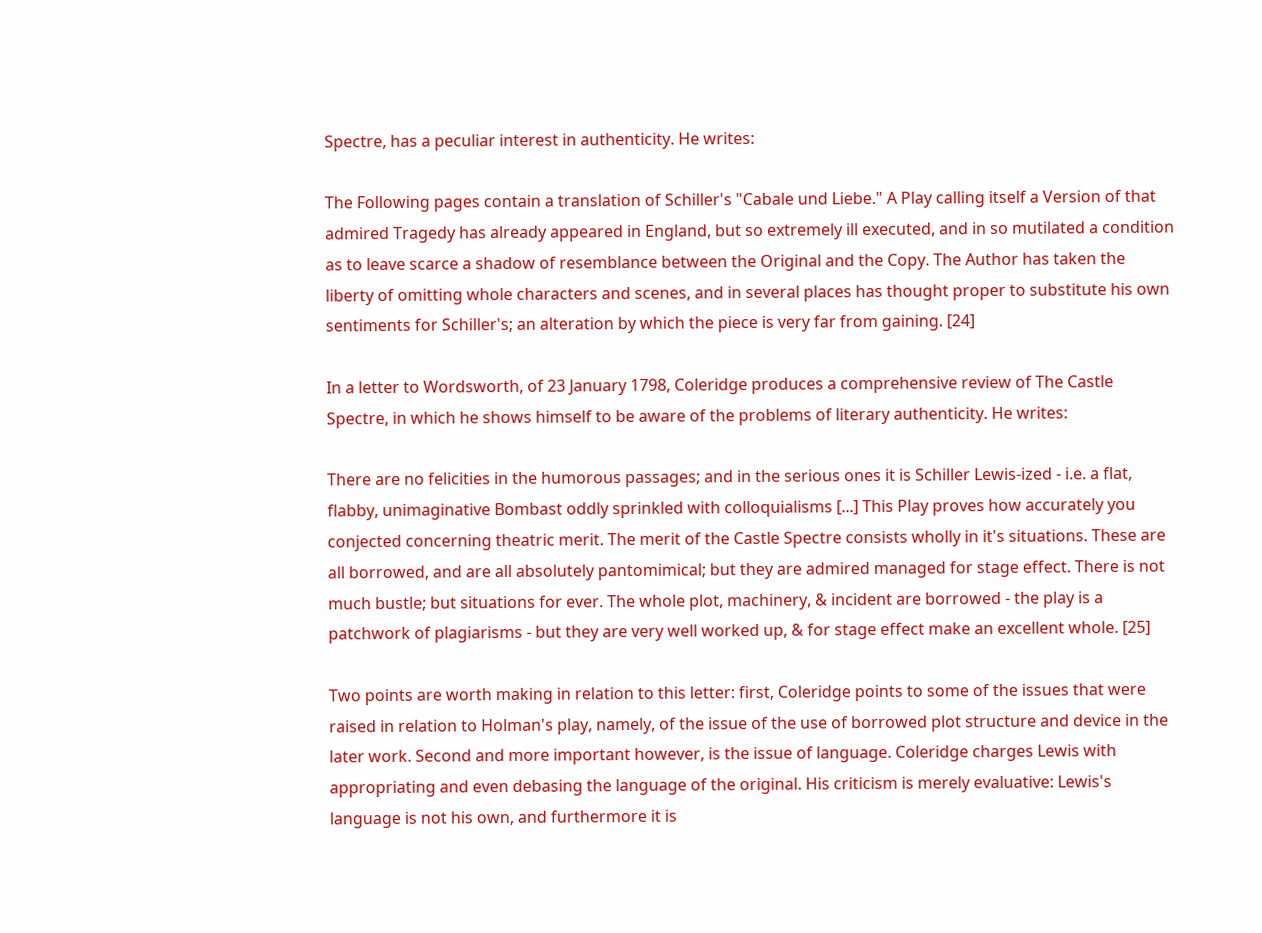Spectre, has a peculiar interest in authenticity. He writes:

The Following pages contain a translation of Schiller's "Cabale und Liebe." A Play calling itself a Version of that admired Tragedy has already appeared in England, but so extremely ill executed, and in so mutilated a condition as to leave scarce a shadow of resemblance between the Original and the Copy. The Author has taken the liberty of omitting whole characters and scenes, and in several places has thought proper to substitute his own sentiments for Schiller's; an alteration by which the piece is very far from gaining. [24]

In a letter to Wordsworth, of 23 January 1798, Coleridge produces a comprehensive review of The Castle Spectre, in which he shows himself to be aware of the problems of literary authenticity. He writes:

There are no felicities in the humorous passages; and in the serious ones it is Schiller Lewis-ized - i.e. a flat, flabby, unimaginative Bombast oddly sprinkled with colloquialisms [...] This Play proves how accurately you conjected concerning theatric merit. The merit of the Castle Spectre consists wholly in it's situations. These are all borrowed, and are all absolutely pantomimical; but they are admired managed for stage effect. There is not much bustle; but situations for ever. The whole plot, machinery, & incident are borrowed - the play is a patchwork of plagiarisms - but they are very well worked up, & for stage effect make an excellent whole. [25]

Two points are worth making in relation to this letter: first, Coleridge points to some of the issues that were raised in relation to Holman's play, namely, of the issue of the use of borrowed plot structure and device in the later work. Second and more important however, is the issue of language. Coleridge charges Lewis with appropriating and even debasing the language of the original. His criticism is merely evaluative: Lewis's language is not his own, and furthermore it is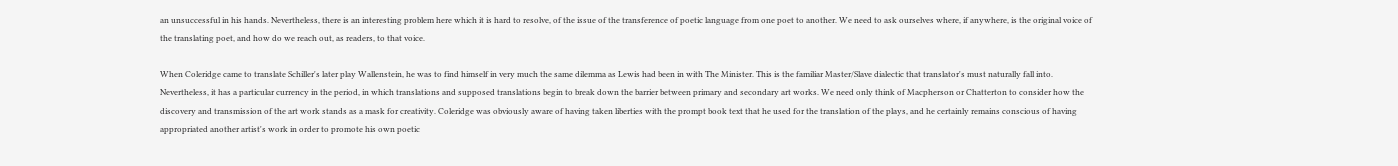an unsuccessful in his hands. Nevertheless, there is an interesting problem here which it is hard to resolve, of the issue of the transference of poetic language from one poet to another. We need to ask ourselves where, if anywhere, is the original voice of the translating poet, and how do we reach out, as readers, to that voice.

When Coleridge came to translate Schiller's later play Wallenstein, he was to find himself in very much the same dilemma as Lewis had been in with The Minister. This is the familiar Master/Slave dialectic that translator's must naturally fall into. Nevertheless, it has a particular currency in the period, in which translations and supposed translations begin to break down the barrier between primary and secondary art works. We need only think of Macpherson or Chatterton to consider how the discovery and transmission of the art work stands as a mask for creativity. Coleridge was obviously aware of having taken liberties with the prompt book text that he used for the translation of the plays, and he certainly remains conscious of having appropriated another artist's work in order to promote his own poetic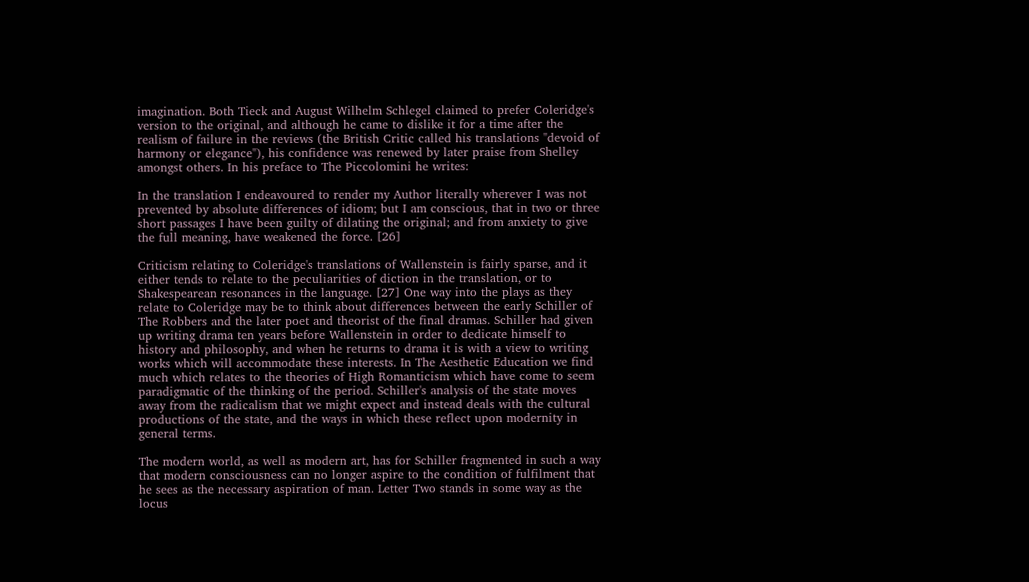imagination. Both Tieck and August Wilhelm Schlegel claimed to prefer Coleridge's version to the original, and although he came to dislike it for a time after the realism of failure in the reviews (the British Critic called his translations "devoid of harmony or elegance"), his confidence was renewed by later praise from Shelley amongst others. In his preface to The Piccolomini he writes:

In the translation I endeavoured to render my Author literally wherever I was not prevented by absolute differences of idiom; but I am conscious, that in two or three short passages I have been guilty of dilating the original; and from anxiety to give the full meaning, have weakened the force. [26]

Criticism relating to Coleridge's translations of Wallenstein is fairly sparse, and it either tends to relate to the peculiarities of diction in the translation, or to Shakespearean resonances in the language. [27] One way into the plays as they relate to Coleridge may be to think about differences between the early Schiller of The Robbers and the later poet and theorist of the final dramas. Schiller had given up writing drama ten years before Wallenstein in order to dedicate himself to history and philosophy, and when he returns to drama it is with a view to writing works which will accommodate these interests. In The Aesthetic Education we find much which relates to the theories of High Romanticism which have come to seem paradigmatic of the thinking of the period. Schiller's analysis of the state moves away from the radicalism that we might expect and instead deals with the cultural productions of the state, and the ways in which these reflect upon modernity in general terms.

The modern world, as well as modern art, has for Schiller fragmented in such a way that modern consciousness can no longer aspire to the condition of fulfilment that he sees as the necessary aspiration of man. Letter Two stands in some way as the locus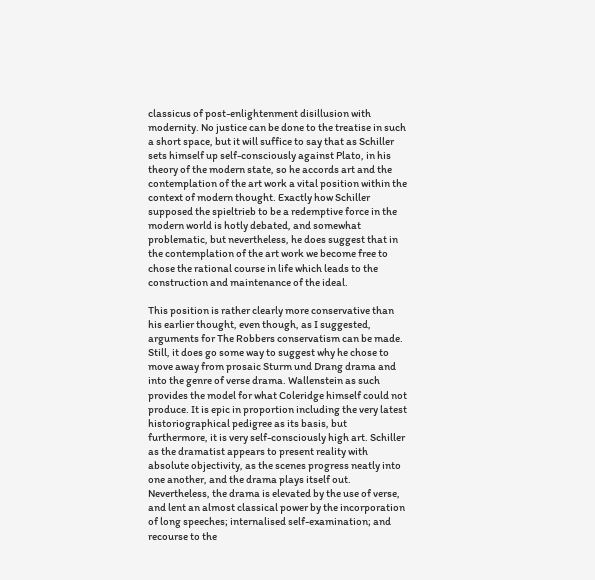classicus of post-enlightenment disillusion with modernity. No justice can be done to the treatise in such a short space, but it will suffice to say that as Schiller sets himself up self-consciously against Plato, in his theory of the modern state, so he accords art and the contemplation of the art work a vital position within the context of modern thought. Exactly how Schiller supposed the spieltrieb to be a redemptive force in the modern world is hotly debated, and somewhat problematic, but nevertheless, he does suggest that in the contemplation of the art work we become free to chose the rational course in life which leads to the construction and maintenance of the ideal.

This position is rather clearly more conservative than his earlier thought, even though, as I suggested, arguments for The Robbers conservatism can be made. Still, it does go some way to suggest why he chose to move away from prosaic Sturm und Drang drama and into the genre of verse drama. Wallenstein as such provides the model for what Coleridge himself could not produce. It is epic in proportion including the very latest historiographical pedigree as its basis, but furthermore, it is very self-consciously high art. Schiller as the dramatist appears to present reality with absolute objectivity, as the scenes progress neatly into one another, and the drama plays itself out. Nevertheless, the drama is elevated by the use of verse, and lent an almost classical power by the incorporation of long speeches; internalised self-examination; and recourse to the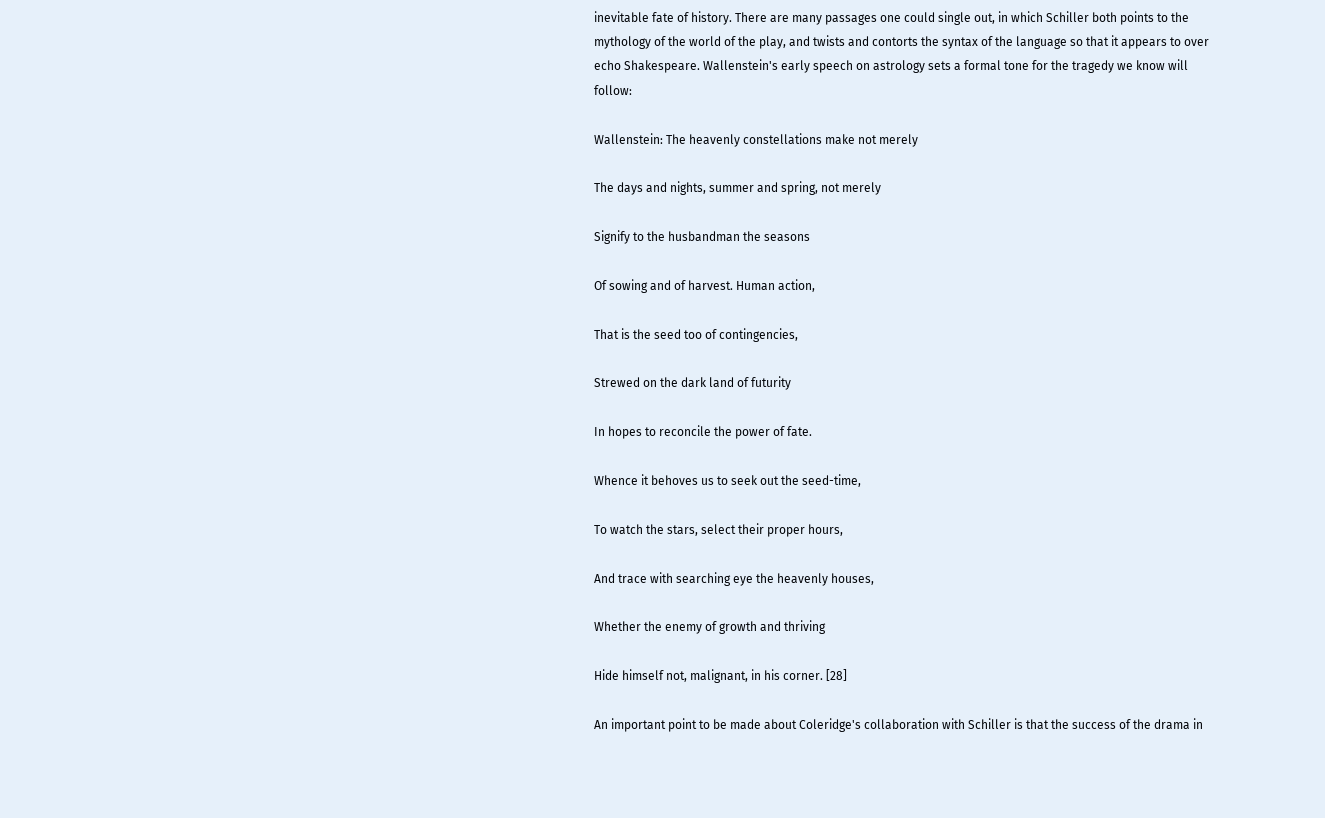inevitable fate of history. There are many passages one could single out, in which Schiller both points to the mythology of the world of the play, and twists and contorts the syntax of the language so that it appears to over echo Shakespeare. Wallenstein's early speech on astrology sets a formal tone for the tragedy we know will follow:

Wallenstein: The heavenly constellations make not merely

The days and nights, summer and spring, not merely

Signify to the husbandman the seasons

Of sowing and of harvest. Human action,

That is the seed too of contingencies,

Strewed on the dark land of futurity

In hopes to reconcile the power of fate.

Whence it behoves us to seek out the seed-time,

To watch the stars, select their proper hours,

And trace with searching eye the heavenly houses,

Whether the enemy of growth and thriving

Hide himself not, malignant, in his corner. [28]

An important point to be made about Coleridge's collaboration with Schiller is that the success of the drama in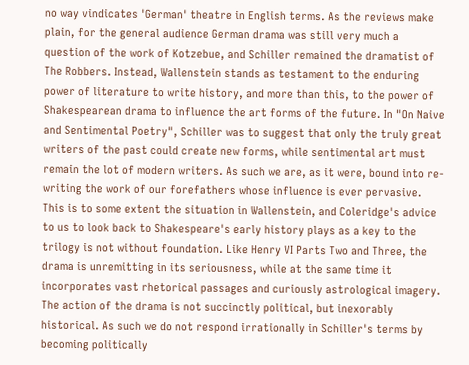no way vindicates 'German' theatre in English terms. As the reviews make plain, for the general audience German drama was still very much a question of the work of Kotzebue, and Schiller remained the dramatist of The Robbers. Instead, Wallenstein stands as testament to the enduring power of literature to write history, and more than this, to the power of Shakespearean drama to influence the art forms of the future. In "On Naive and Sentimental Poetry", Schiller was to suggest that only the truly great writers of the past could create new forms, while sentimental art must remain the lot of modern writers. As such we are, as it were, bound into re-writing the work of our forefathers whose influence is ever pervasive. This is to some extent the situation in Wallenstein, and Coleridge's advice to us to look back to Shakespeare's early history plays as a key to the trilogy is not without foundation. Like Henry VI Parts Two and Three, the drama is unremitting in its seriousness, while at the same time it incorporates vast rhetorical passages and curiously astrological imagery. The action of the drama is not succinctly political, but inexorably historical. As such we do not respond irrationally in Schiller's terms by becoming politically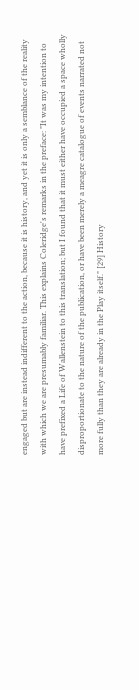engaged but are instead indifferent to the action, because it is history, and yet it is only a semblance of the reality with which we are presumably familiar. This explains Coleridge's remarks in the preface: "It was my intention to have prefixed a Life of Wallenstein to this translation; but I found that it must either have occupied a space wholly disproportionate to the nature of the publication, or have been merely a meagre catalogue of events narrated not more fully than they are already in the Play itself." [29] History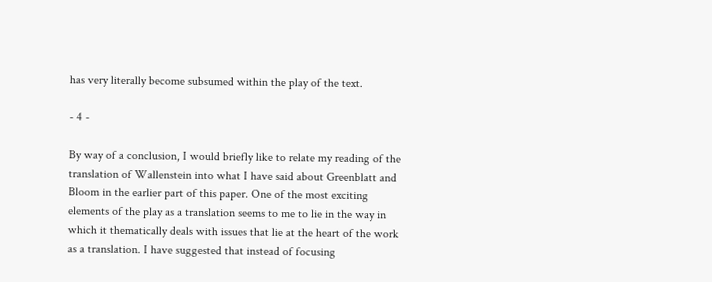has very literally become subsumed within the play of the text.

- 4 -

By way of a conclusion, I would briefly like to relate my reading of the translation of Wallenstein into what I have said about Greenblatt and Bloom in the earlier part of this paper. One of the most exciting elements of the play as a translation seems to me to lie in the way in which it thematically deals with issues that lie at the heart of the work as a translation. I have suggested that instead of focusing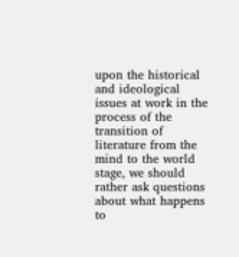upon the historical and ideological issues at work in the process of the transition of literature from the mind to the world stage, we should rather ask questions about what happens to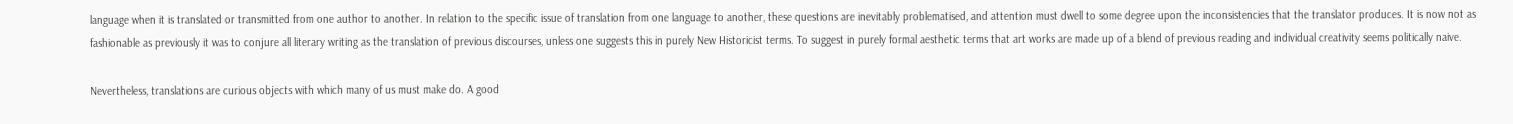language when it is translated or transmitted from one author to another. In relation to the specific issue of translation from one language to another, these questions are inevitably problematised, and attention must dwell to some degree upon the inconsistencies that the translator produces. It is now not as fashionable as previously it was to conjure all literary writing as the translation of previous discourses, unless one suggests this in purely New Historicist terms. To suggest in purely formal aesthetic terms that art works are made up of a blend of previous reading and individual creativity seems politically naive.

Nevertheless, translations are curious objects with which many of us must make do. A good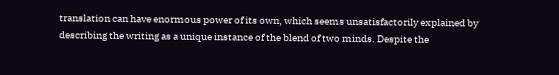translation can have enormous power of its own, which seems unsatisfactorily explained by describing the writing as a unique instance of the blend of two minds. Despite the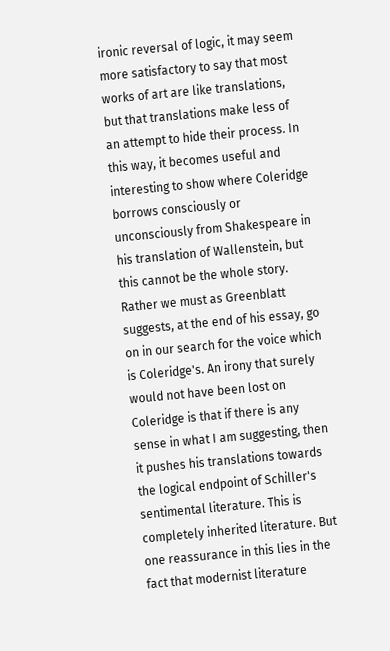ironic reversal of logic, it may seem more satisfactory to say that most works of art are like translations, but that translations make less of an attempt to hide their process. In this way, it becomes useful and interesting to show where Coleridge borrows consciously or unconsciously from Shakespeare in his translation of Wallenstein, but this cannot be the whole story. Rather we must as Greenblatt suggests, at the end of his essay, go on in our search for the voice which is Coleridge's. An irony that surely would not have been lost on Coleridge is that if there is any sense in what I am suggesting, then it pushes his translations towards the logical endpoint of Schiller's sentimental literature. This is completely inherited literature. But one reassurance in this lies in the fact that modernist literature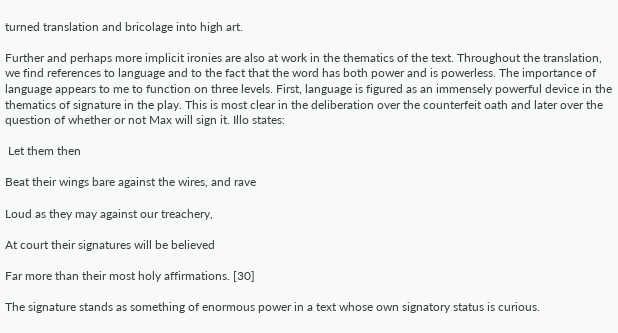turned translation and bricolage into high art.

Further and perhaps more implicit ironies are also at work in the thematics of the text. Throughout the translation, we find references to language and to the fact that the word has both power and is powerless. The importance of language appears to me to function on three levels. First, language is figured as an immensely powerful device in the thematics of signature in the play. This is most clear in the deliberation over the counterfeit oath and later over the question of whether or not Max will sign it. Illo states:

 Let them then

Beat their wings bare against the wires, and rave

Loud as they may against our treachery,

At court their signatures will be believed

Far more than their most holy affirmations. [30]

The signature stands as something of enormous power in a text whose own signatory status is curious.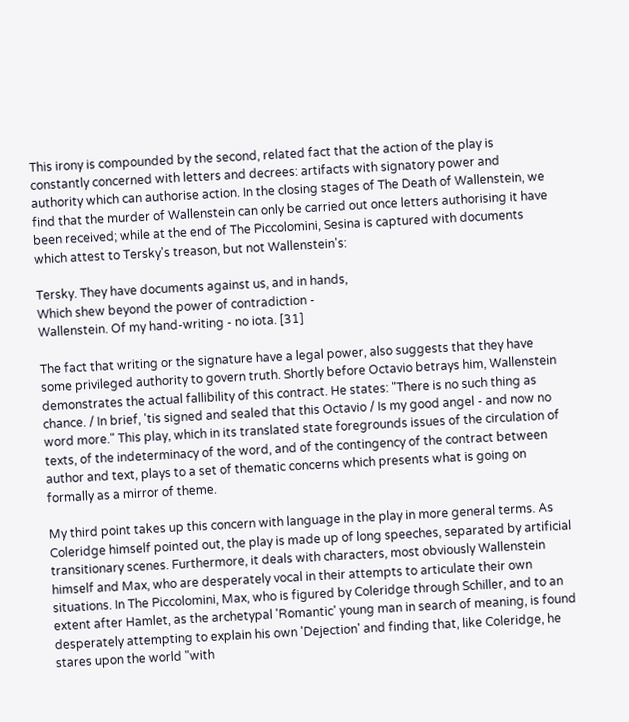This irony is compounded by the second, related fact that the action of the play is constantly concerned with letters and decrees: artifacts with signatory power and authority which can authorise action. In the closing stages of The Death of Wallenstein, we find that the murder of Wallenstein can only be carried out once letters authorising it have been received; while at the end of The Piccolomini, Sesina is captured with documents which attest to Tersky's treason, but not Wallenstein's:

Tersky. They have documents against us, and in hands,
Which shew beyond the power of contradiction -
Wallenstein. Of my hand-writing - no iota. [31]

The fact that writing or the signature have a legal power, also suggests that they have some privileged authority to govern truth. Shortly before Octavio betrays him, Wallenstein demonstrates the actual fallibility of this contract. He states: "There is no such thing as chance. / In brief, 'tis signed and sealed that this Octavio / Is my good angel - and now no word more." This play, which in its translated state foregrounds issues of the circulation of texts, of the indeterminacy of the word, and of the contingency of the contract between author and text, plays to a set of thematic concerns which presents what is going on formally as a mirror of theme.

My third point takes up this concern with language in the play in more general terms. As Coleridge himself pointed out, the play is made up of long speeches, separated by artificial transitionary scenes. Furthermore, it deals with characters, most obviously Wallenstein himself and Max, who are desperately vocal in their attempts to articulate their own situations. In The Piccolomini, Max, who is figured by Coleridge through Schiller, and to an extent after Hamlet, as the archetypal 'Romantic' young man in search of meaning, is found desperately attempting to explain his own 'Dejection' and finding that, like Coleridge, he stares upon the world "with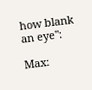how blank an eye":

Max: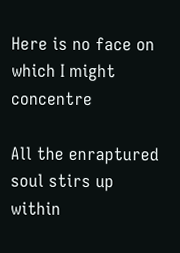Here is no face on which I might concentre

All the enraptured soul stirs up within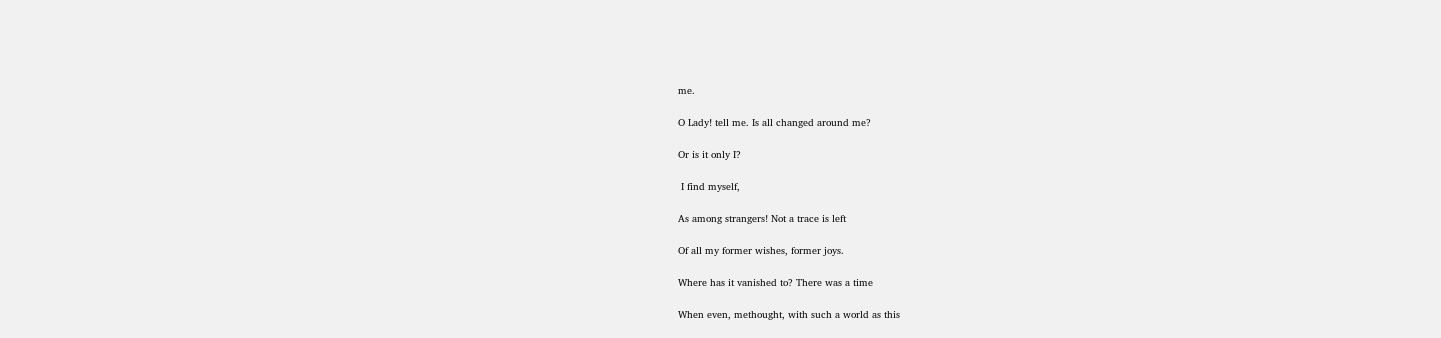me.

O Lady! tell me. Is all changed around me?

Or is it only I?

 I find myself,

As among strangers! Not a trace is left

Of all my former wishes, former joys.

Where has it vanished to? There was a time

When even, methought, with such a world as this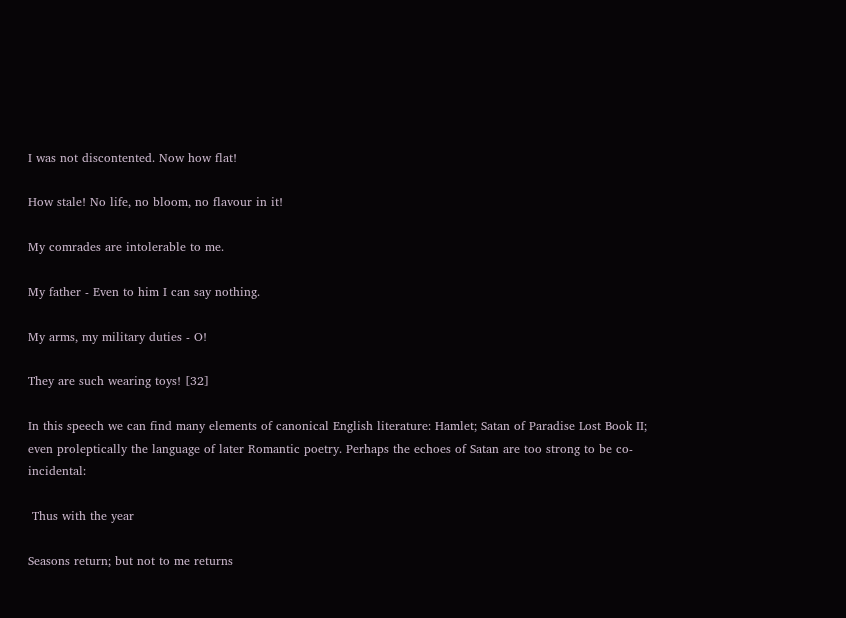I was not discontented. Now how flat!

How stale! No life, no bloom, no flavour in it!

My comrades are intolerable to me.

My father - Even to him I can say nothing.

My arms, my military duties - O!

They are such wearing toys! [32]

In this speech we can find many elements of canonical English literature: Hamlet; Satan of Paradise Lost Book II; even proleptically the language of later Romantic poetry. Perhaps the echoes of Satan are too strong to be co-incidental:

 Thus with the year

Seasons return; but not to me returns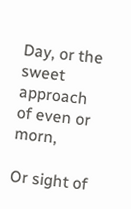Day, or the sweet approach of even or morn,

Or sight of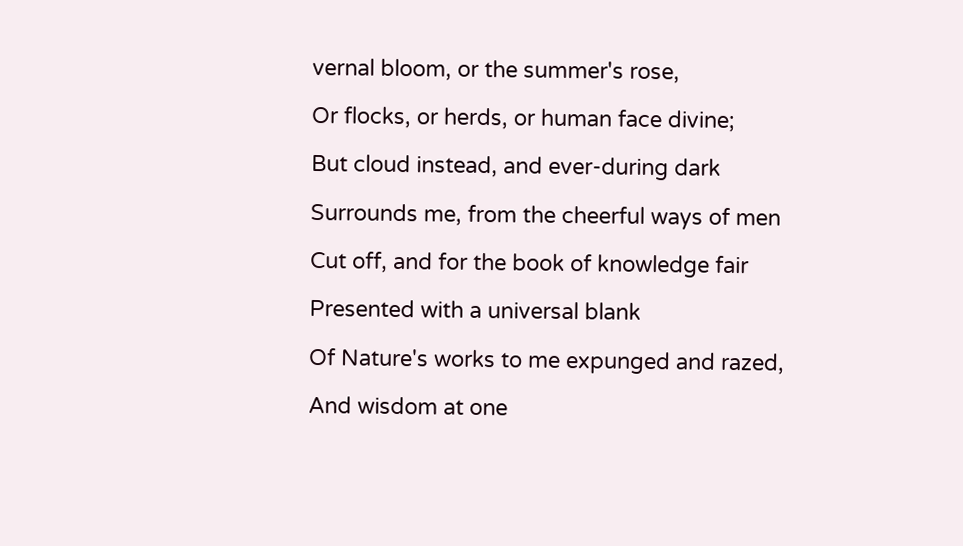vernal bloom, or the summer's rose,

Or flocks, or herds, or human face divine;

But cloud instead, and ever-during dark

Surrounds me, from the cheerful ways of men

Cut off, and for the book of knowledge fair

Presented with a universal blank

Of Nature's works to me expunged and razed,

And wisdom at one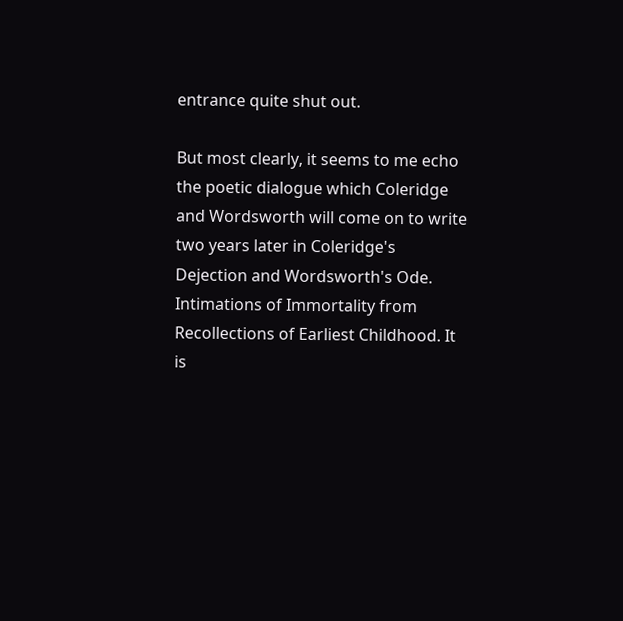entrance quite shut out.

But most clearly, it seems to me echo the poetic dialogue which Coleridge and Wordsworth will come on to write two years later in Coleridge's Dejection and Wordsworth's Ode. Intimations of Immortality from Recollections of Earliest Childhood. It is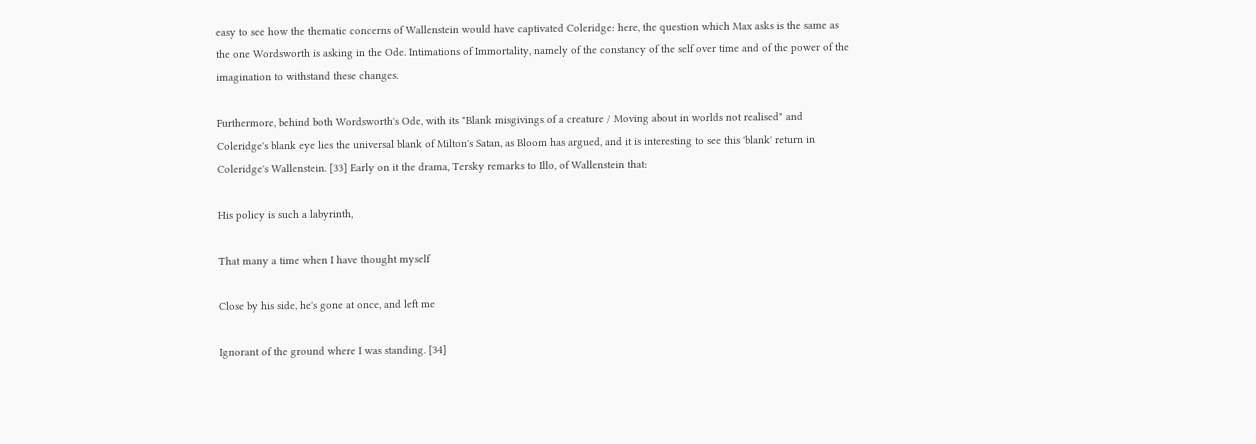easy to see how the thematic concerns of Wallenstein would have captivated Coleridge: here, the question which Max asks is the same as the one Wordsworth is asking in the Ode. Intimations of Immortality, namely of the constancy of the self over time and of the power of the imagination to withstand these changes.

Furthermore, behind both Wordsworth's Ode, with its "Blank misgivings of a creature / Moving about in worlds not realised" and Coleridge's blank eye lies the universal blank of Milton's Satan, as Bloom has argued, and it is interesting to see this 'blank' return in Coleridge's Wallenstein. [33] Early on it the drama, Tersky remarks to Illo, of Wallenstein that:

His policy is such a labyrinth,

That many a time when I have thought myself

Close by his side, he's gone at once, and left me

Ignorant of the ground where I was standing. [34]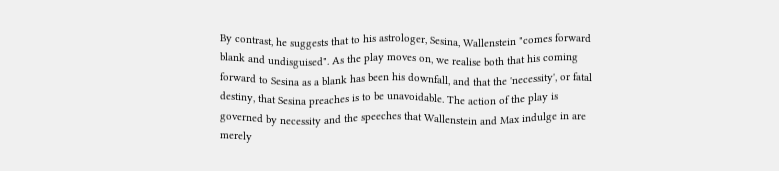By contrast, he suggests that to his astrologer, Sesina, Wallenstein "comes forward blank and undisguised". As the play moves on, we realise both that his coming forward to Sesina as a blank has been his downfall, and that the 'necessity', or fatal destiny, that Sesina preaches is to be unavoidable. The action of the play is governed by necessity and the speeches that Wallenstein and Max indulge in are merely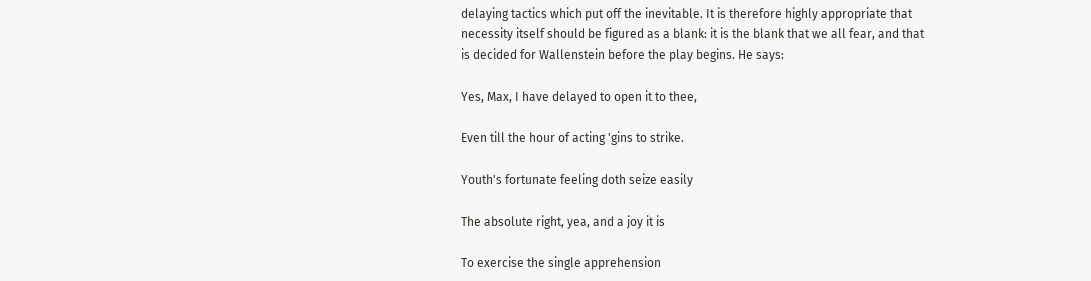delaying tactics which put off the inevitable. It is therefore highly appropriate that necessity itself should be figured as a blank: it is the blank that we all fear, and that is decided for Wallenstein before the play begins. He says:

Yes, Max, I have delayed to open it to thee,

Even till the hour of acting 'gins to strike.

Youth's fortunate feeling doth seize easily

The absolute right, yea, and a joy it is

To exercise the single apprehension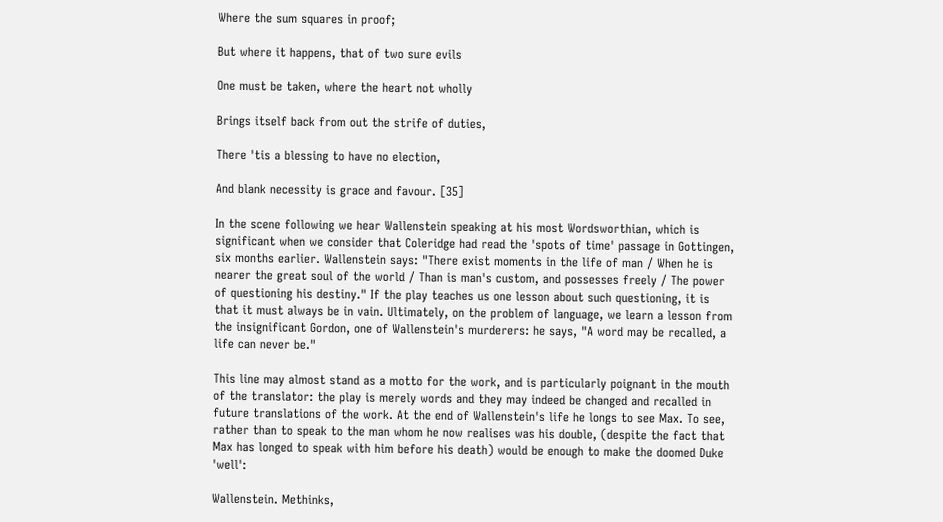Where the sum squares in proof;

But where it happens, that of two sure evils

One must be taken, where the heart not wholly

Brings itself back from out the strife of duties,

There 'tis a blessing to have no election,

And blank necessity is grace and favour. [35]

In the scene following we hear Wallenstein speaking at his most Wordsworthian, which is significant when we consider that Coleridge had read the 'spots of time' passage in Gottingen, six months earlier. Wallenstein says: "There exist moments in the life of man / When he is nearer the great soul of the world / Than is man's custom, and possesses freely / The power of questioning his destiny." If the play teaches us one lesson about such questioning, it is that it must always be in vain. Ultimately, on the problem of language, we learn a lesson from the insignificant Gordon, one of Wallenstein's murderers: he says, "A word may be recalled, a life can never be."

This line may almost stand as a motto for the work, and is particularly poignant in the mouth of the translator: the play is merely words and they may indeed be changed and recalled in future translations of the work. At the end of Wallenstein's life he longs to see Max. To see, rather than to speak to the man whom he now realises was his double, (despite the fact that Max has longed to speak with him before his death) would be enough to make the doomed Duke 'well':

Wallenstein. Methinks,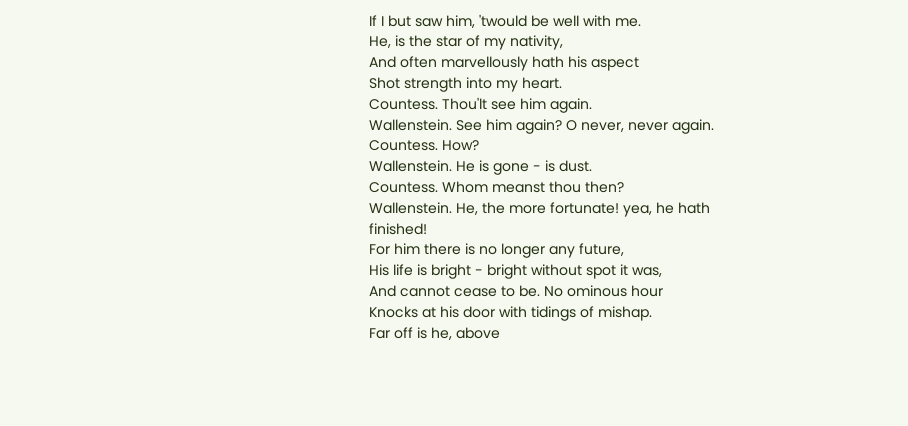If I but saw him, 'twould be well with me.
He, is the star of my nativity,
And often marvellously hath his aspect
Shot strength into my heart.
Countess. Thou'lt see him again.
Wallenstein. See him again? O never, never again.
Countess. How?
Wallenstein. He is gone - is dust.
Countess. Whom meanst thou then?
Wallenstein. He, the more fortunate! yea, he hath finished!
For him there is no longer any future,
His life is bright - bright without spot it was,
And cannot cease to be. No ominous hour
Knocks at his door with tidings of mishap.
Far off is he, above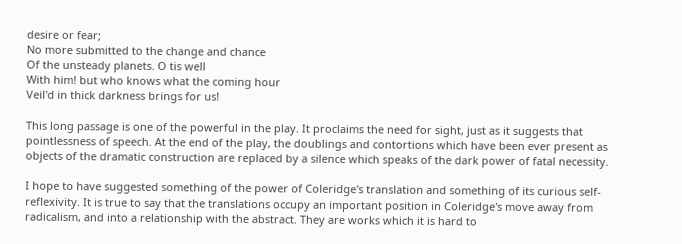desire or fear;
No more submitted to the change and chance
Of the unsteady planets. O tis well
With him! but who knows what the coming hour
Veil'd in thick darkness brings for us!

This long passage is one of the powerful in the play. It proclaims the need for sight, just as it suggests that pointlessness of speech. At the end of the play, the doublings and contortions which have been ever present as objects of the dramatic construction are replaced by a silence which speaks of the dark power of fatal necessity.

I hope to have suggested something of the power of Coleridge's translation and something of its curious self-reflexivity. It is true to say that the translations occupy an important position in Coleridge's move away from radicalism, and into a relationship with the abstract. They are works which it is hard to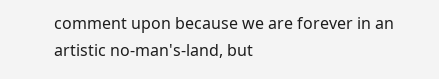comment upon because we are forever in an artistic no-man's-land, but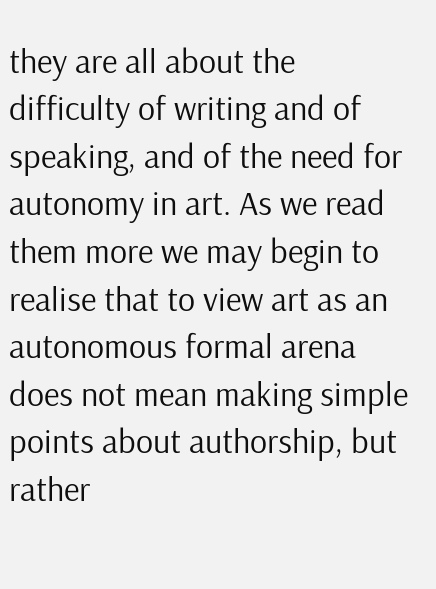they are all about the difficulty of writing and of speaking, and of the need for autonomy in art. As we read them more we may begin to realise that to view art as an autonomous formal arena does not mean making simple points about authorship, but rather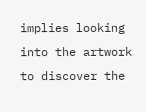implies looking into the artwork to discover the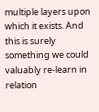multiple layers upon which it exists. And this is surely something we could valuably re-learn in relation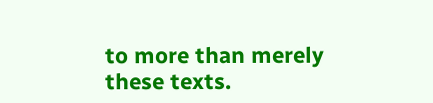to more than merely these texts.